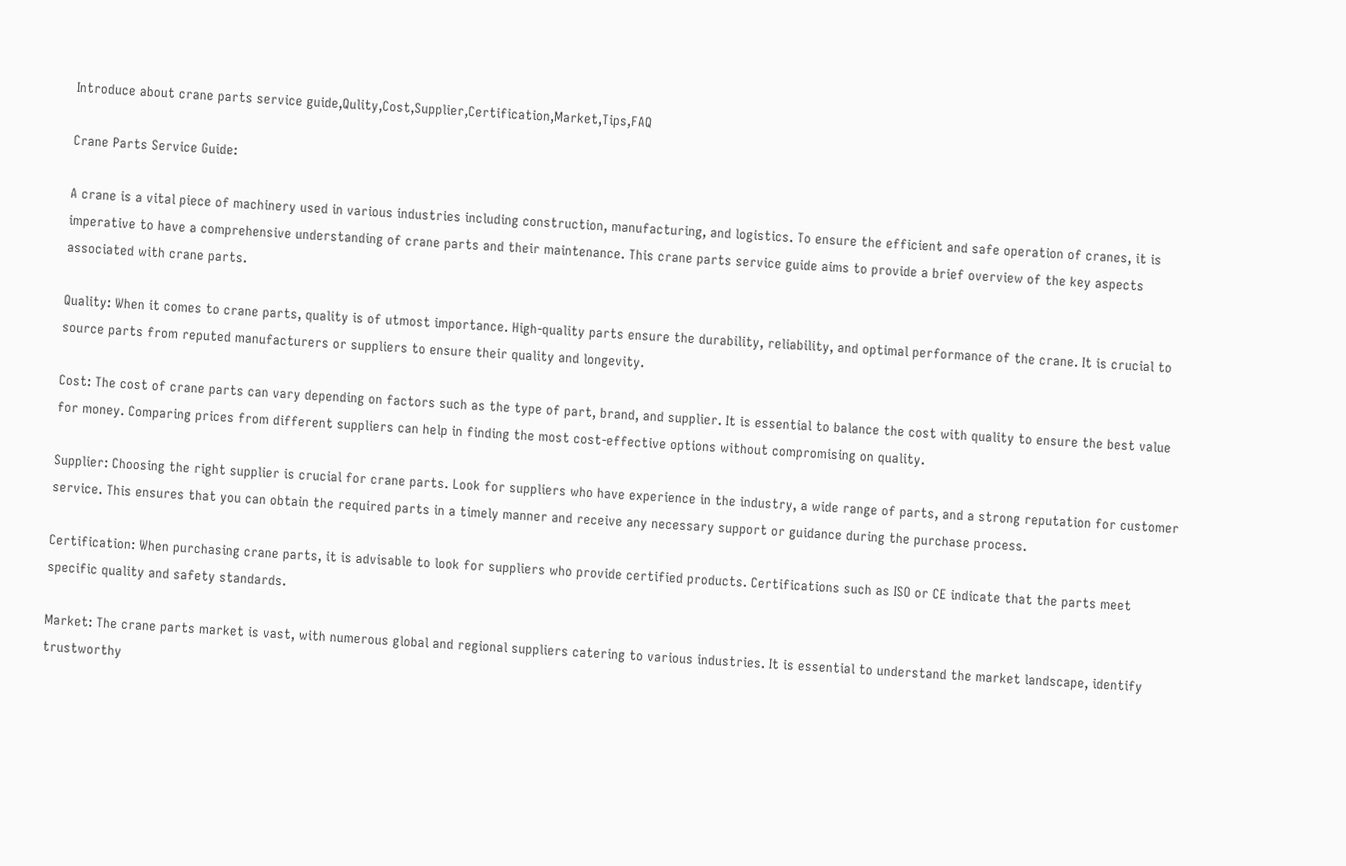Introduce about crane parts service guide,Qulity,Cost,Supplier,Certification,Market,Tips,FAQ

Crane Parts Service Guide:

A crane is a vital piece of machinery used in various industries including construction, manufacturing, and logistics. To ensure the efficient and safe operation of cranes, it is imperative to have a comprehensive understanding of crane parts and their maintenance. This crane parts service guide aims to provide a brief overview of the key aspects associated with crane parts.

Quality: When it comes to crane parts, quality is of utmost importance. High-quality parts ensure the durability, reliability, and optimal performance of the crane. It is crucial to source parts from reputed manufacturers or suppliers to ensure their quality and longevity.

Cost: The cost of crane parts can vary depending on factors such as the type of part, brand, and supplier. It is essential to balance the cost with quality to ensure the best value for money. Comparing prices from different suppliers can help in finding the most cost-effective options without compromising on quality.

Supplier: Choosing the right supplier is crucial for crane parts. Look for suppliers who have experience in the industry, a wide range of parts, and a strong reputation for customer service. This ensures that you can obtain the required parts in a timely manner and receive any necessary support or guidance during the purchase process.

Certification: When purchasing crane parts, it is advisable to look for suppliers who provide certified products. Certifications such as ISO or CE indicate that the parts meet specific quality and safety standards.

Market: The crane parts market is vast, with numerous global and regional suppliers catering to various industries. It is essential to understand the market landscape, identify trustworthy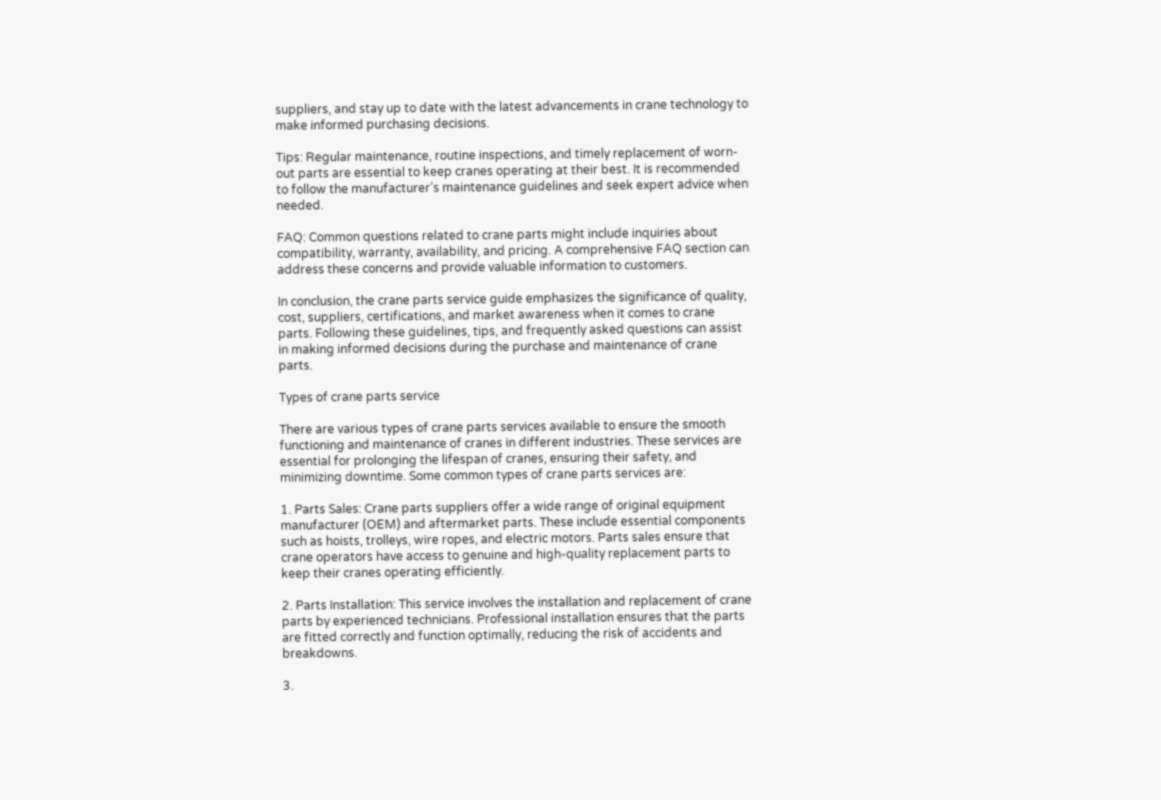suppliers, and stay up to date with the latest advancements in crane technology to make informed purchasing decisions.

Tips: Regular maintenance, routine inspections, and timely replacement of worn-out parts are essential to keep cranes operating at their best. It is recommended to follow the manufacturer’s maintenance guidelines and seek expert advice when needed.

FAQ: Common questions related to crane parts might include inquiries about compatibility, warranty, availability, and pricing. A comprehensive FAQ section can address these concerns and provide valuable information to customers.

In conclusion, the crane parts service guide emphasizes the significance of quality, cost, suppliers, certifications, and market awareness when it comes to crane parts. Following these guidelines, tips, and frequently asked questions can assist in making informed decisions during the purchase and maintenance of crane parts.

Types of crane parts service

There are various types of crane parts services available to ensure the smooth functioning and maintenance of cranes in different industries. These services are essential for prolonging the lifespan of cranes, ensuring their safety, and minimizing downtime. Some common types of crane parts services are:

1. Parts Sales: Crane parts suppliers offer a wide range of original equipment manufacturer (OEM) and aftermarket parts. These include essential components such as hoists, trolleys, wire ropes, and electric motors. Parts sales ensure that crane operators have access to genuine and high-quality replacement parts to keep their cranes operating efficiently.

2. Parts Installation: This service involves the installation and replacement of crane parts by experienced technicians. Professional installation ensures that the parts are fitted correctly and function optimally, reducing the risk of accidents and breakdowns.

3.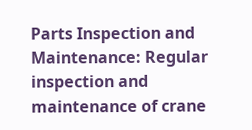Parts Inspection and Maintenance: Regular inspection and maintenance of crane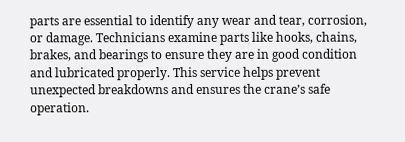parts are essential to identify any wear and tear, corrosion, or damage. Technicians examine parts like hooks, chains, brakes, and bearings to ensure they are in good condition and lubricated properly. This service helps prevent unexpected breakdowns and ensures the crane’s safe operation.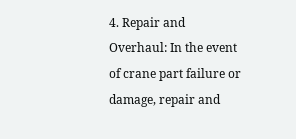4. Repair and Overhaul: In the event of crane part failure or damage, repair and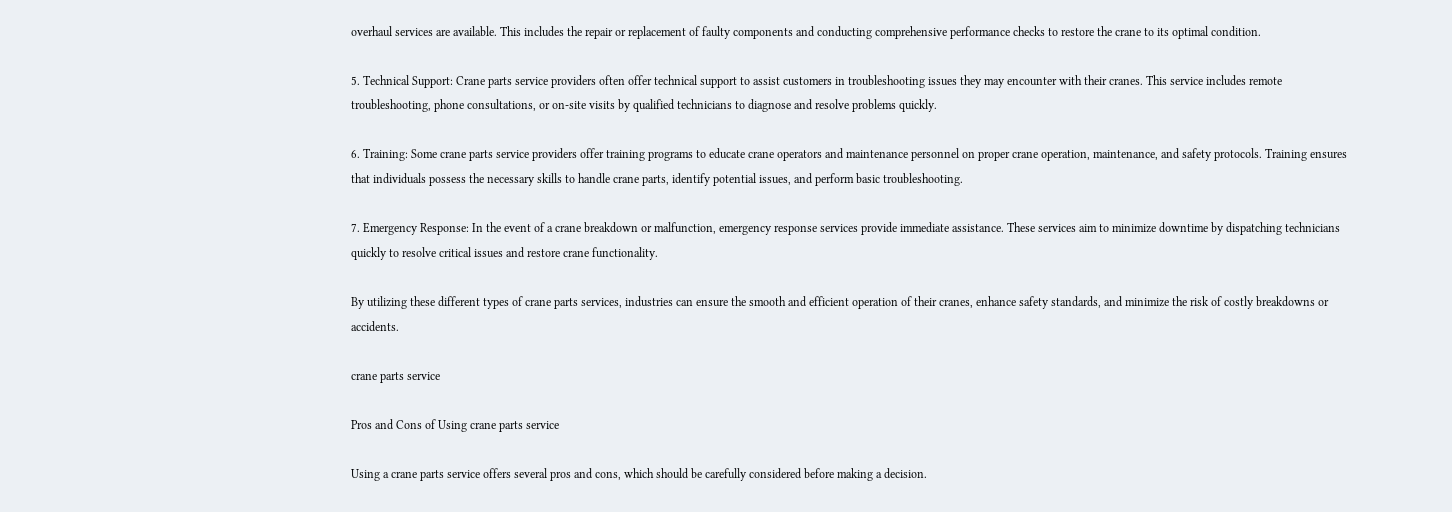overhaul services are available. This includes the repair or replacement of faulty components and conducting comprehensive performance checks to restore the crane to its optimal condition.

5. Technical Support: Crane parts service providers often offer technical support to assist customers in troubleshooting issues they may encounter with their cranes. This service includes remote troubleshooting, phone consultations, or on-site visits by qualified technicians to diagnose and resolve problems quickly.

6. Training: Some crane parts service providers offer training programs to educate crane operators and maintenance personnel on proper crane operation, maintenance, and safety protocols. Training ensures that individuals possess the necessary skills to handle crane parts, identify potential issues, and perform basic troubleshooting.

7. Emergency Response: In the event of a crane breakdown or malfunction, emergency response services provide immediate assistance. These services aim to minimize downtime by dispatching technicians quickly to resolve critical issues and restore crane functionality.

By utilizing these different types of crane parts services, industries can ensure the smooth and efficient operation of their cranes, enhance safety standards, and minimize the risk of costly breakdowns or accidents.

crane parts service

Pros and Cons of Using crane parts service

Using a crane parts service offers several pros and cons, which should be carefully considered before making a decision.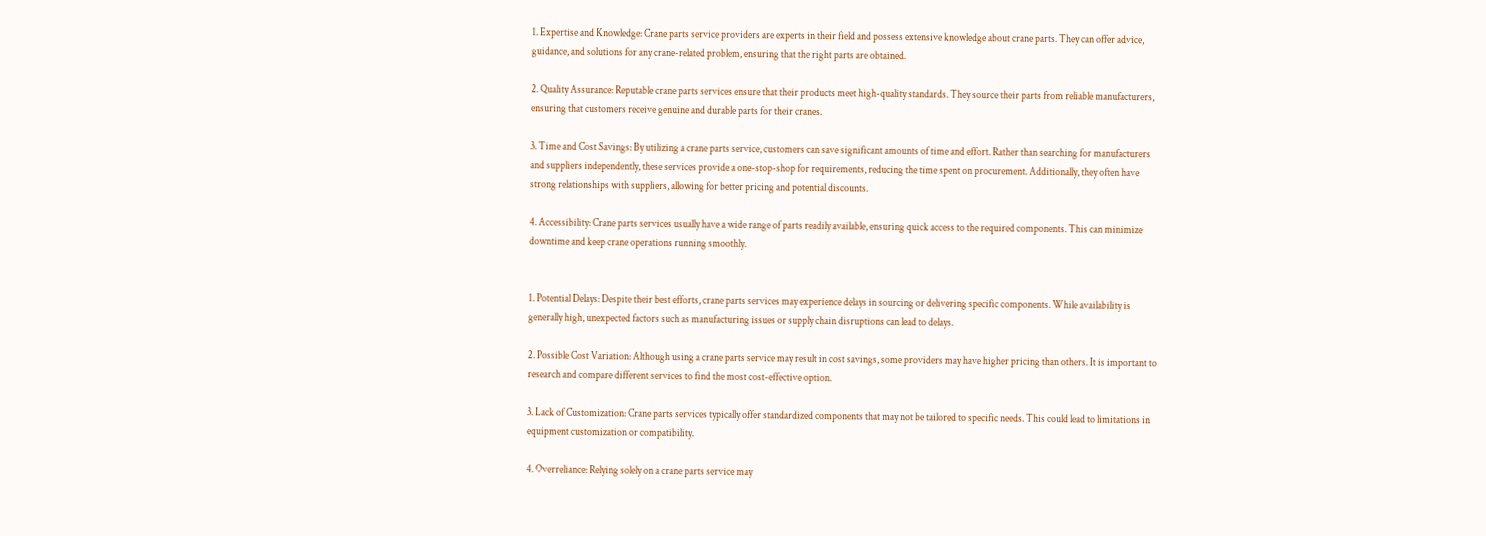1. Expertise and Knowledge: Crane parts service providers are experts in their field and possess extensive knowledge about crane parts. They can offer advice, guidance, and solutions for any crane-related problem, ensuring that the right parts are obtained.

2. Quality Assurance: Reputable crane parts services ensure that their products meet high-quality standards. They source their parts from reliable manufacturers, ensuring that customers receive genuine and durable parts for their cranes.

3. Time and Cost Savings: By utilizing a crane parts service, customers can save significant amounts of time and effort. Rather than searching for manufacturers and suppliers independently, these services provide a one-stop-shop for requirements, reducing the time spent on procurement. Additionally, they often have strong relationships with suppliers, allowing for better pricing and potential discounts.

4. Accessibility: Crane parts services usually have a wide range of parts readily available, ensuring quick access to the required components. This can minimize downtime and keep crane operations running smoothly.


1. Potential Delays: Despite their best efforts, crane parts services may experience delays in sourcing or delivering specific components. While availability is generally high, unexpected factors such as manufacturing issues or supply chain disruptions can lead to delays.

2. Possible Cost Variation: Although using a crane parts service may result in cost savings, some providers may have higher pricing than others. It is important to research and compare different services to find the most cost-effective option.

3. Lack of Customization: Crane parts services typically offer standardized components that may not be tailored to specific needs. This could lead to limitations in equipment customization or compatibility.

4. Overreliance: Relying solely on a crane parts service may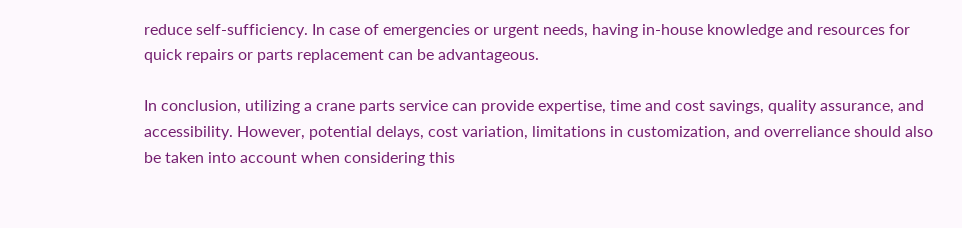reduce self-sufficiency. In case of emergencies or urgent needs, having in-house knowledge and resources for quick repairs or parts replacement can be advantageous.

In conclusion, utilizing a crane parts service can provide expertise, time and cost savings, quality assurance, and accessibility. However, potential delays, cost variation, limitations in customization, and overreliance should also be taken into account when considering this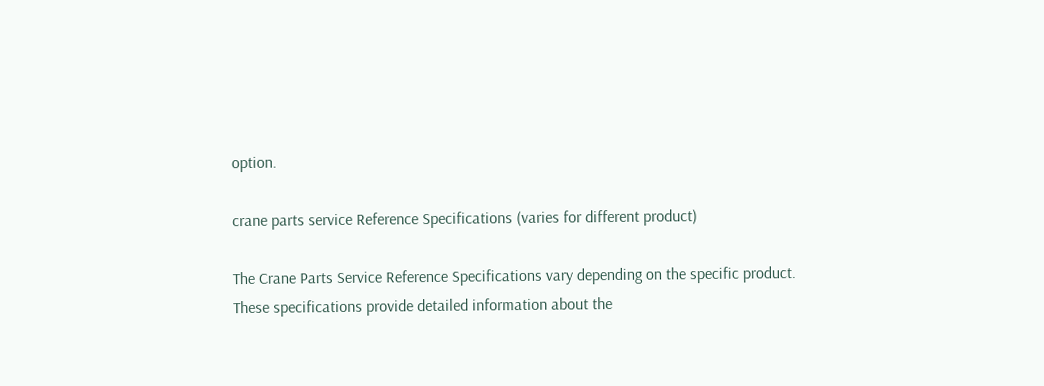option.

crane parts service Reference Specifications (varies for different product)

The Crane Parts Service Reference Specifications vary depending on the specific product. These specifications provide detailed information about the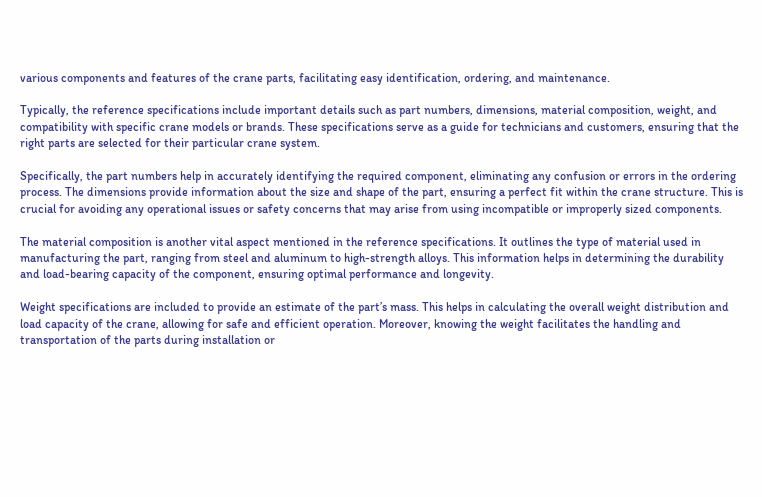various components and features of the crane parts, facilitating easy identification, ordering, and maintenance.

Typically, the reference specifications include important details such as part numbers, dimensions, material composition, weight, and compatibility with specific crane models or brands. These specifications serve as a guide for technicians and customers, ensuring that the right parts are selected for their particular crane system.

Specifically, the part numbers help in accurately identifying the required component, eliminating any confusion or errors in the ordering process. The dimensions provide information about the size and shape of the part, ensuring a perfect fit within the crane structure. This is crucial for avoiding any operational issues or safety concerns that may arise from using incompatible or improperly sized components.

The material composition is another vital aspect mentioned in the reference specifications. It outlines the type of material used in manufacturing the part, ranging from steel and aluminum to high-strength alloys. This information helps in determining the durability and load-bearing capacity of the component, ensuring optimal performance and longevity.

Weight specifications are included to provide an estimate of the part’s mass. This helps in calculating the overall weight distribution and load capacity of the crane, allowing for safe and efficient operation. Moreover, knowing the weight facilitates the handling and transportation of the parts during installation or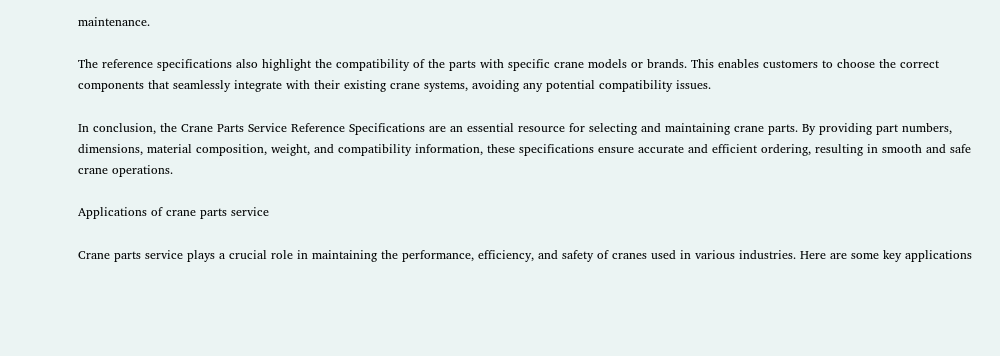maintenance.

The reference specifications also highlight the compatibility of the parts with specific crane models or brands. This enables customers to choose the correct components that seamlessly integrate with their existing crane systems, avoiding any potential compatibility issues.

In conclusion, the Crane Parts Service Reference Specifications are an essential resource for selecting and maintaining crane parts. By providing part numbers, dimensions, material composition, weight, and compatibility information, these specifications ensure accurate and efficient ordering, resulting in smooth and safe crane operations.

Applications of crane parts service

Crane parts service plays a crucial role in maintaining the performance, efficiency, and safety of cranes used in various industries. Here are some key applications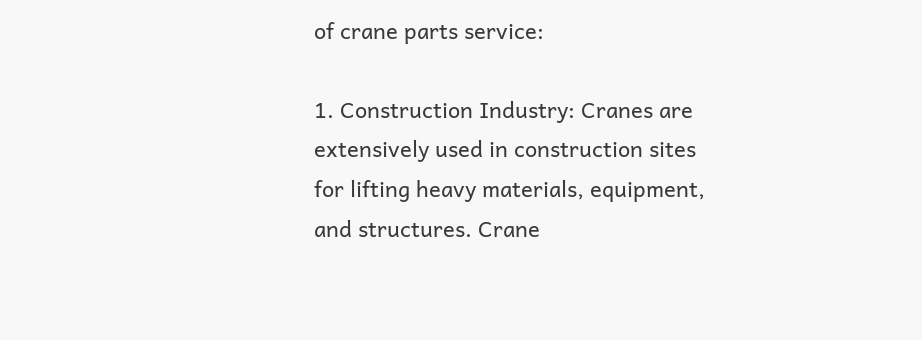of crane parts service:

1. Construction Industry: Cranes are extensively used in construction sites for lifting heavy materials, equipment, and structures. Crane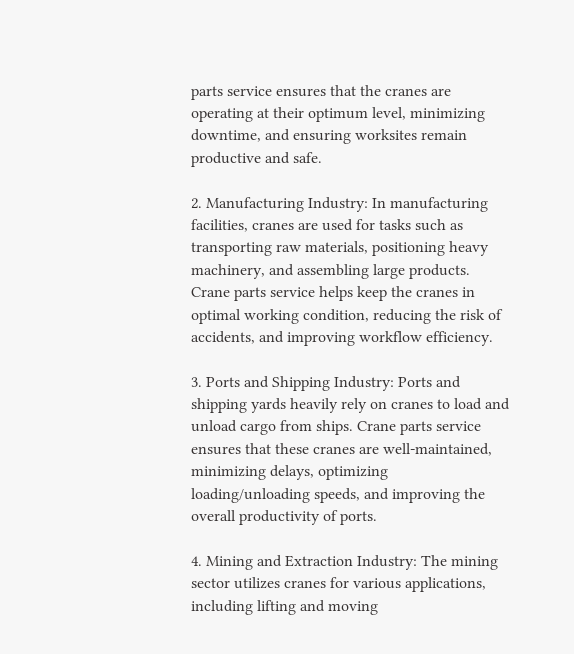parts service ensures that the cranes are operating at their optimum level, minimizing downtime, and ensuring worksites remain productive and safe.

2. Manufacturing Industry: In manufacturing facilities, cranes are used for tasks such as transporting raw materials, positioning heavy machinery, and assembling large products. Crane parts service helps keep the cranes in optimal working condition, reducing the risk of accidents, and improving workflow efficiency.

3. Ports and Shipping Industry: Ports and shipping yards heavily rely on cranes to load and unload cargo from ships. Crane parts service ensures that these cranes are well-maintained, minimizing delays, optimizing loading/unloading speeds, and improving the overall productivity of ports.

4. Mining and Extraction Industry: The mining sector utilizes cranes for various applications, including lifting and moving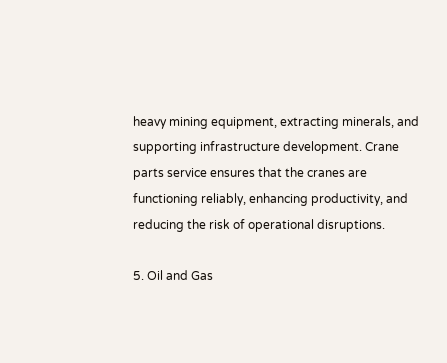heavy mining equipment, extracting minerals, and supporting infrastructure development. Crane parts service ensures that the cranes are functioning reliably, enhancing productivity, and reducing the risk of operational disruptions.

5. Oil and Gas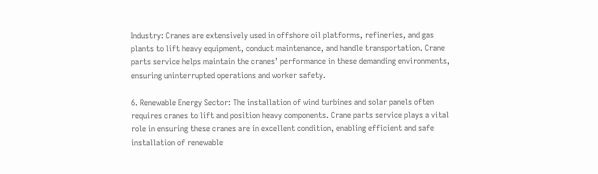Industry: Cranes are extensively used in offshore oil platforms, refineries, and gas plants to lift heavy equipment, conduct maintenance, and handle transportation. Crane parts service helps maintain the cranes’ performance in these demanding environments, ensuring uninterrupted operations and worker safety.

6. Renewable Energy Sector: The installation of wind turbines and solar panels often requires cranes to lift and position heavy components. Crane parts service plays a vital role in ensuring these cranes are in excellent condition, enabling efficient and safe installation of renewable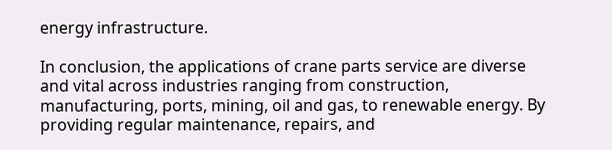energy infrastructure.

In conclusion, the applications of crane parts service are diverse and vital across industries ranging from construction, manufacturing, ports, mining, oil and gas, to renewable energy. By providing regular maintenance, repairs, and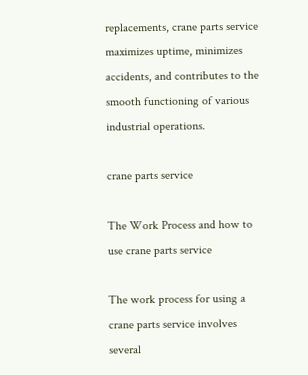replacements, crane parts service maximizes uptime, minimizes accidents, and contributes to the smooth functioning of various industrial operations.

crane parts service

The Work Process and how to use crane parts service

The work process for using a crane parts service involves several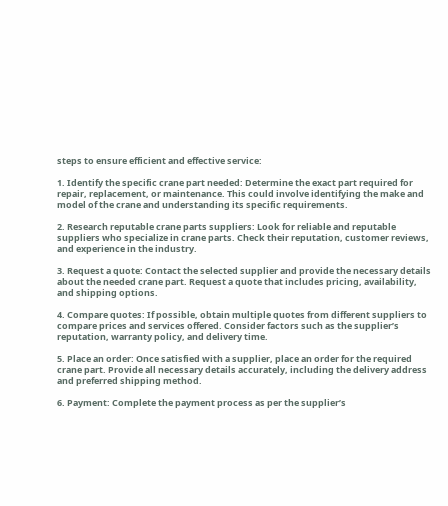steps to ensure efficient and effective service:

1. Identify the specific crane part needed: Determine the exact part required for repair, replacement, or maintenance. This could involve identifying the make and model of the crane and understanding its specific requirements.

2. Research reputable crane parts suppliers: Look for reliable and reputable suppliers who specialize in crane parts. Check their reputation, customer reviews, and experience in the industry.

3. Request a quote: Contact the selected supplier and provide the necessary details about the needed crane part. Request a quote that includes pricing, availability, and shipping options.

4. Compare quotes: If possible, obtain multiple quotes from different suppliers to compare prices and services offered. Consider factors such as the supplier’s reputation, warranty policy, and delivery time.

5. Place an order: Once satisfied with a supplier, place an order for the required crane part. Provide all necessary details accurately, including the delivery address and preferred shipping method.

6. Payment: Complete the payment process as per the supplier’s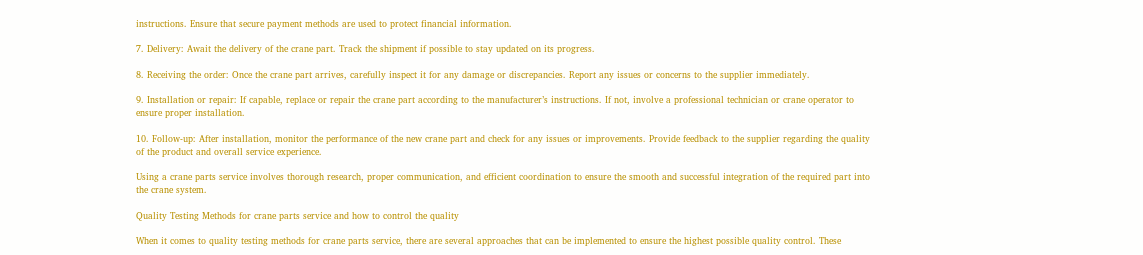instructions. Ensure that secure payment methods are used to protect financial information.

7. Delivery: Await the delivery of the crane part. Track the shipment if possible to stay updated on its progress.

8. Receiving the order: Once the crane part arrives, carefully inspect it for any damage or discrepancies. Report any issues or concerns to the supplier immediately.

9. Installation or repair: If capable, replace or repair the crane part according to the manufacturer’s instructions. If not, involve a professional technician or crane operator to ensure proper installation.

10. Follow-up: After installation, monitor the performance of the new crane part and check for any issues or improvements. Provide feedback to the supplier regarding the quality of the product and overall service experience.

Using a crane parts service involves thorough research, proper communication, and efficient coordination to ensure the smooth and successful integration of the required part into the crane system.

Quality Testing Methods for crane parts service and how to control the quality

When it comes to quality testing methods for crane parts service, there are several approaches that can be implemented to ensure the highest possible quality control. These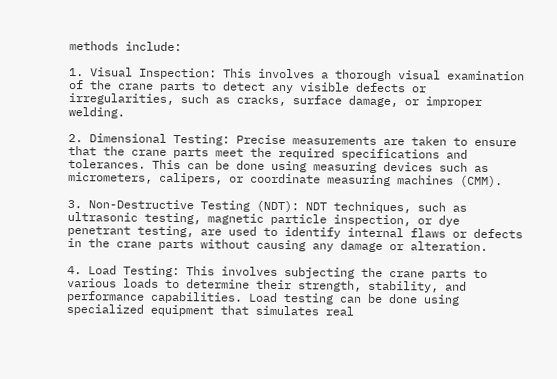methods include:

1. Visual Inspection: This involves a thorough visual examination of the crane parts to detect any visible defects or irregularities, such as cracks, surface damage, or improper welding.

2. Dimensional Testing: Precise measurements are taken to ensure that the crane parts meet the required specifications and tolerances. This can be done using measuring devices such as micrometers, calipers, or coordinate measuring machines (CMM).

3. Non-Destructive Testing (NDT): NDT techniques, such as ultrasonic testing, magnetic particle inspection, or dye penetrant testing, are used to identify internal flaws or defects in the crane parts without causing any damage or alteration.

4. Load Testing: This involves subjecting the crane parts to various loads to determine their strength, stability, and performance capabilities. Load testing can be done using specialized equipment that simulates real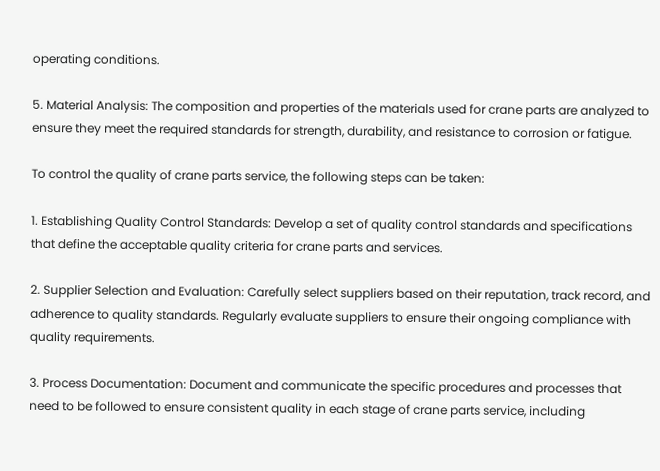operating conditions.

5. Material Analysis: The composition and properties of the materials used for crane parts are analyzed to ensure they meet the required standards for strength, durability, and resistance to corrosion or fatigue.

To control the quality of crane parts service, the following steps can be taken:

1. Establishing Quality Control Standards: Develop a set of quality control standards and specifications that define the acceptable quality criteria for crane parts and services.

2. Supplier Selection and Evaluation: Carefully select suppliers based on their reputation, track record, and adherence to quality standards. Regularly evaluate suppliers to ensure their ongoing compliance with quality requirements.

3. Process Documentation: Document and communicate the specific procedures and processes that need to be followed to ensure consistent quality in each stage of crane parts service, including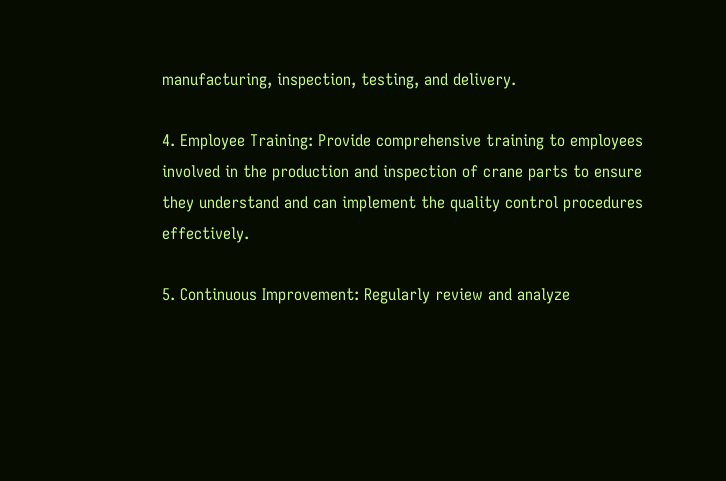manufacturing, inspection, testing, and delivery.

4. Employee Training: Provide comprehensive training to employees involved in the production and inspection of crane parts to ensure they understand and can implement the quality control procedures effectively.

5. Continuous Improvement: Regularly review and analyze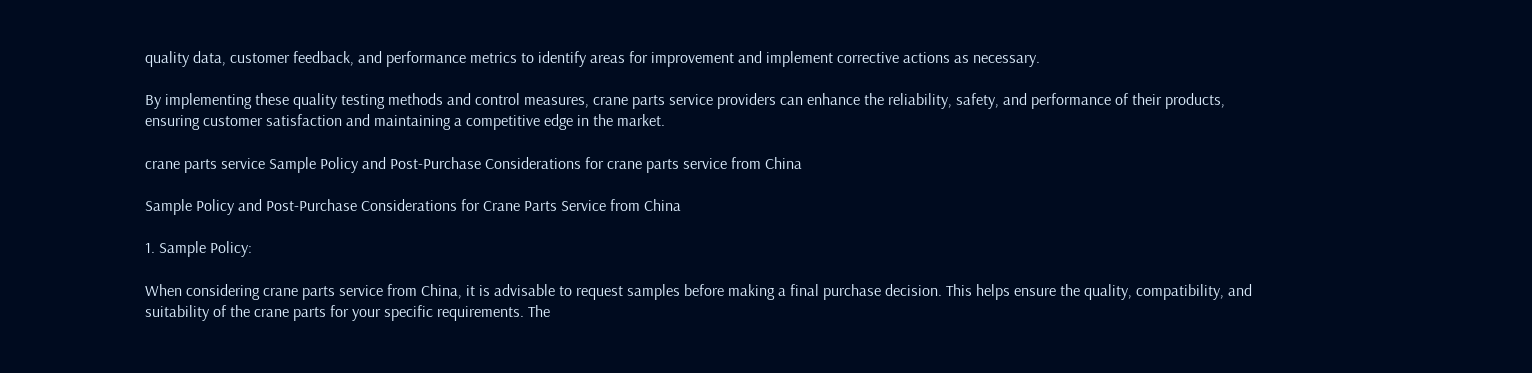quality data, customer feedback, and performance metrics to identify areas for improvement and implement corrective actions as necessary.

By implementing these quality testing methods and control measures, crane parts service providers can enhance the reliability, safety, and performance of their products, ensuring customer satisfaction and maintaining a competitive edge in the market.

crane parts service Sample Policy and Post-Purchase Considerations for crane parts service from China

Sample Policy and Post-Purchase Considerations for Crane Parts Service from China

1. Sample Policy:

When considering crane parts service from China, it is advisable to request samples before making a final purchase decision. This helps ensure the quality, compatibility, and suitability of the crane parts for your specific requirements. The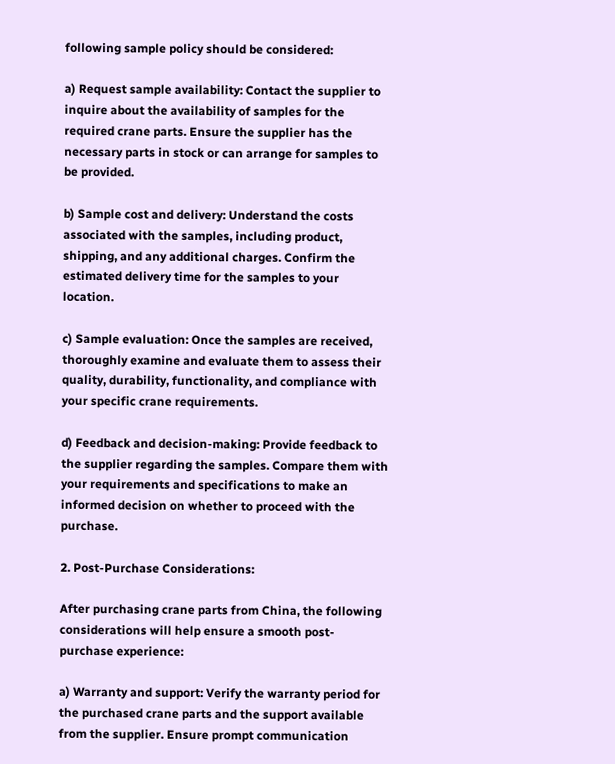following sample policy should be considered:

a) Request sample availability: Contact the supplier to inquire about the availability of samples for the required crane parts. Ensure the supplier has the necessary parts in stock or can arrange for samples to be provided.

b) Sample cost and delivery: Understand the costs associated with the samples, including product, shipping, and any additional charges. Confirm the estimated delivery time for the samples to your location.

c) Sample evaluation: Once the samples are received, thoroughly examine and evaluate them to assess their quality, durability, functionality, and compliance with your specific crane requirements.

d) Feedback and decision-making: Provide feedback to the supplier regarding the samples. Compare them with your requirements and specifications to make an informed decision on whether to proceed with the purchase.

2. Post-Purchase Considerations:

After purchasing crane parts from China, the following considerations will help ensure a smooth post-purchase experience:

a) Warranty and support: Verify the warranty period for the purchased crane parts and the support available from the supplier. Ensure prompt communication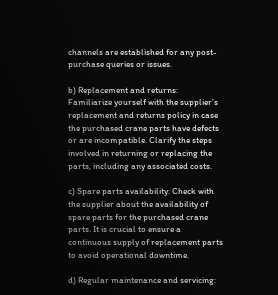channels are established for any post-purchase queries or issues.

b) Replacement and returns: Familiarize yourself with the supplier’s replacement and returns policy in case the purchased crane parts have defects or are incompatible. Clarify the steps involved in returning or replacing the parts, including any associated costs.

c) Spare parts availability: Check with the supplier about the availability of spare parts for the purchased crane parts. It is crucial to ensure a continuous supply of replacement parts to avoid operational downtime.

d) Regular maintenance and servicing: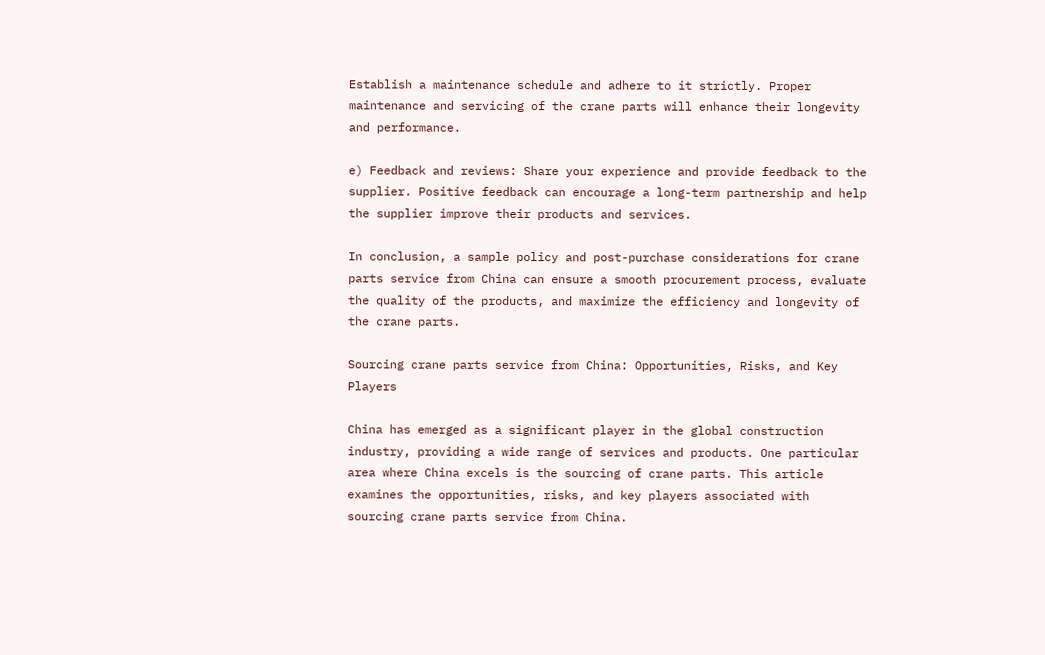Establish a maintenance schedule and adhere to it strictly. Proper maintenance and servicing of the crane parts will enhance their longevity and performance.

e) Feedback and reviews: Share your experience and provide feedback to the supplier. Positive feedback can encourage a long-term partnership and help the supplier improve their products and services.

In conclusion, a sample policy and post-purchase considerations for crane parts service from China can ensure a smooth procurement process, evaluate the quality of the products, and maximize the efficiency and longevity of the crane parts.

Sourcing crane parts service from China: Opportunities, Risks, and Key Players

China has emerged as a significant player in the global construction industry, providing a wide range of services and products. One particular area where China excels is the sourcing of crane parts. This article examines the opportunities, risks, and key players associated with sourcing crane parts service from China.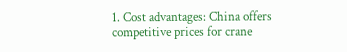1. Cost advantages: China offers competitive prices for crane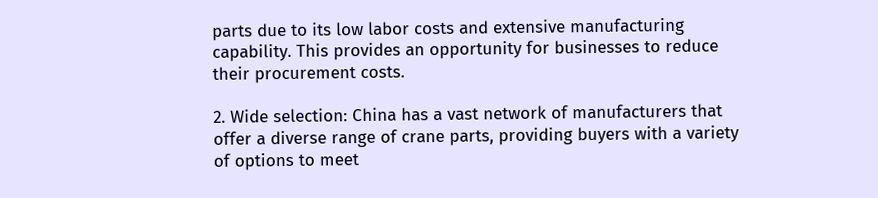parts due to its low labor costs and extensive manufacturing capability. This provides an opportunity for businesses to reduce their procurement costs.

2. Wide selection: China has a vast network of manufacturers that offer a diverse range of crane parts, providing buyers with a variety of options to meet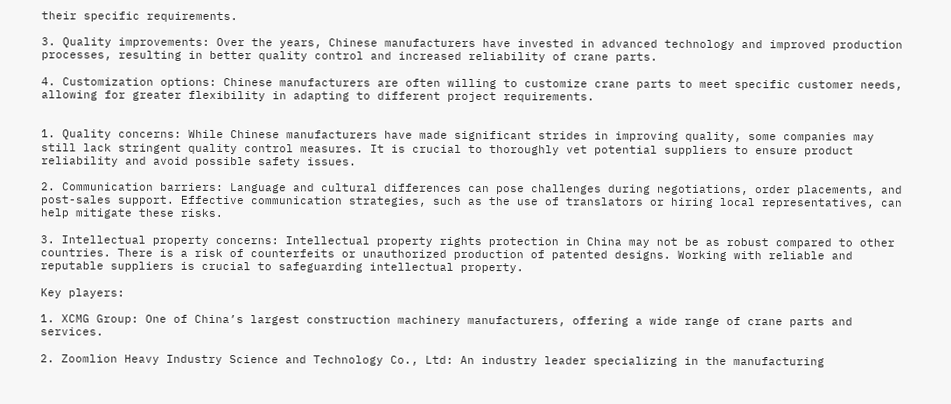their specific requirements.

3. Quality improvements: Over the years, Chinese manufacturers have invested in advanced technology and improved production processes, resulting in better quality control and increased reliability of crane parts.

4. Customization options: Chinese manufacturers are often willing to customize crane parts to meet specific customer needs, allowing for greater flexibility in adapting to different project requirements.


1. Quality concerns: While Chinese manufacturers have made significant strides in improving quality, some companies may still lack stringent quality control measures. It is crucial to thoroughly vet potential suppliers to ensure product reliability and avoid possible safety issues.

2. Communication barriers: Language and cultural differences can pose challenges during negotiations, order placements, and post-sales support. Effective communication strategies, such as the use of translators or hiring local representatives, can help mitigate these risks.

3. Intellectual property concerns: Intellectual property rights protection in China may not be as robust compared to other countries. There is a risk of counterfeits or unauthorized production of patented designs. Working with reliable and reputable suppliers is crucial to safeguarding intellectual property.

Key players:

1. XCMG Group: One of China’s largest construction machinery manufacturers, offering a wide range of crane parts and services.

2. Zoomlion Heavy Industry Science and Technology Co., Ltd: An industry leader specializing in the manufacturing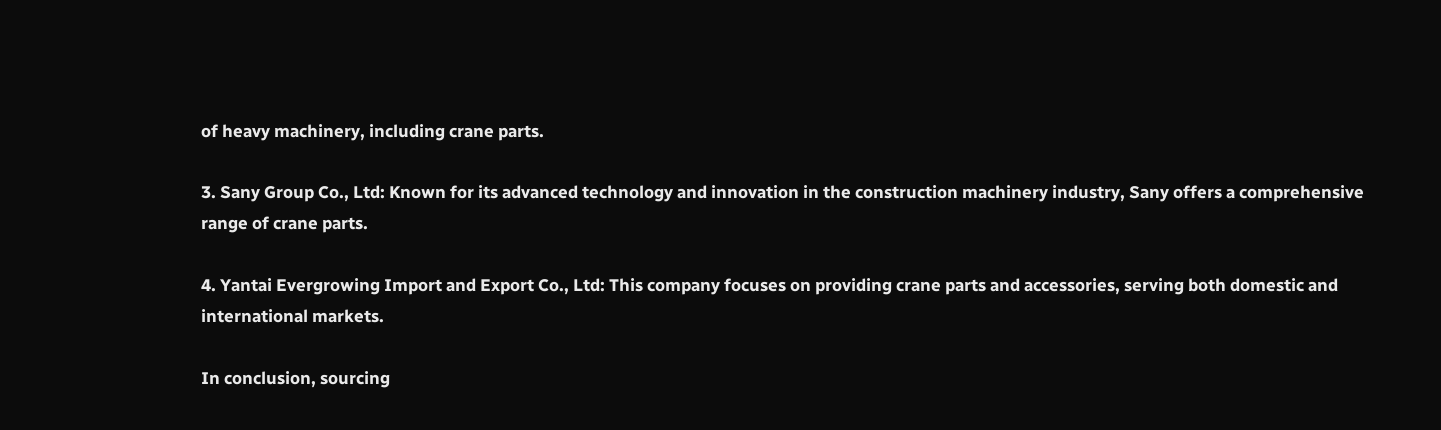of heavy machinery, including crane parts.

3. Sany Group Co., Ltd: Known for its advanced technology and innovation in the construction machinery industry, Sany offers a comprehensive range of crane parts.

4. Yantai Evergrowing Import and Export Co., Ltd: This company focuses on providing crane parts and accessories, serving both domestic and international markets.

In conclusion, sourcing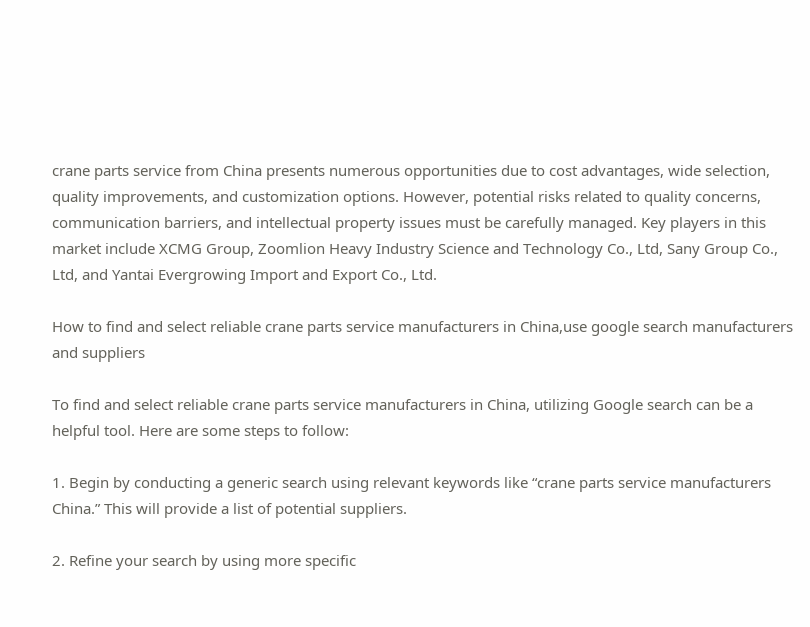crane parts service from China presents numerous opportunities due to cost advantages, wide selection, quality improvements, and customization options. However, potential risks related to quality concerns, communication barriers, and intellectual property issues must be carefully managed. Key players in this market include XCMG Group, Zoomlion Heavy Industry Science and Technology Co., Ltd, Sany Group Co., Ltd, and Yantai Evergrowing Import and Export Co., Ltd.

How to find and select reliable crane parts service manufacturers in China,use google search manufacturers and suppliers

To find and select reliable crane parts service manufacturers in China, utilizing Google search can be a helpful tool. Here are some steps to follow:

1. Begin by conducting a generic search using relevant keywords like “crane parts service manufacturers China.” This will provide a list of potential suppliers.

2. Refine your search by using more specific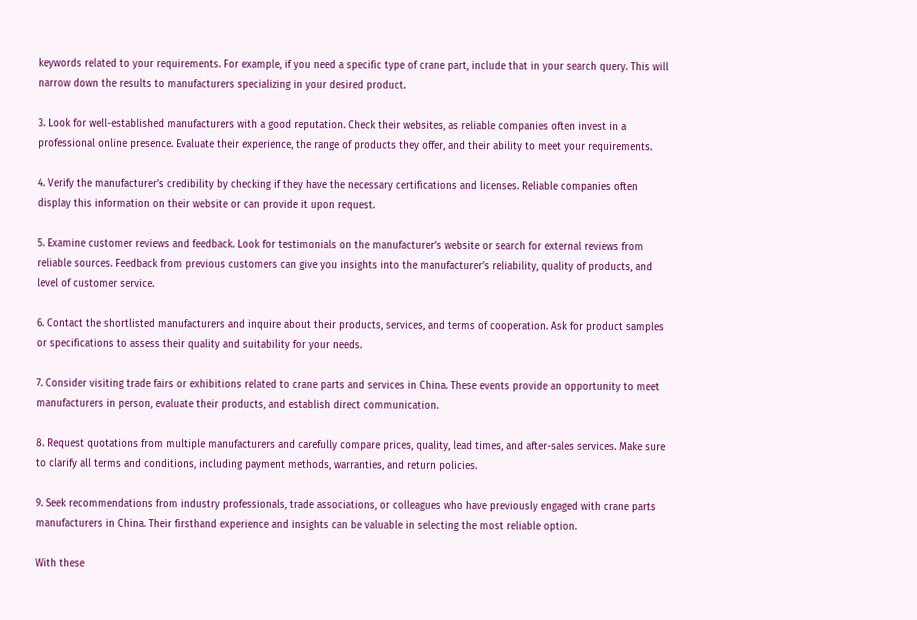keywords related to your requirements. For example, if you need a specific type of crane part, include that in your search query. This will narrow down the results to manufacturers specializing in your desired product.

3. Look for well-established manufacturers with a good reputation. Check their websites, as reliable companies often invest in a professional online presence. Evaluate their experience, the range of products they offer, and their ability to meet your requirements.

4. Verify the manufacturer’s credibility by checking if they have the necessary certifications and licenses. Reliable companies often display this information on their website or can provide it upon request.

5. Examine customer reviews and feedback. Look for testimonials on the manufacturer’s website or search for external reviews from reliable sources. Feedback from previous customers can give you insights into the manufacturer’s reliability, quality of products, and level of customer service.

6. Contact the shortlisted manufacturers and inquire about their products, services, and terms of cooperation. Ask for product samples or specifications to assess their quality and suitability for your needs.

7. Consider visiting trade fairs or exhibitions related to crane parts and services in China. These events provide an opportunity to meet manufacturers in person, evaluate their products, and establish direct communication.

8. Request quotations from multiple manufacturers and carefully compare prices, quality, lead times, and after-sales services. Make sure to clarify all terms and conditions, including payment methods, warranties, and return policies.

9. Seek recommendations from industry professionals, trade associations, or colleagues who have previously engaged with crane parts manufacturers in China. Their firsthand experience and insights can be valuable in selecting the most reliable option.

With these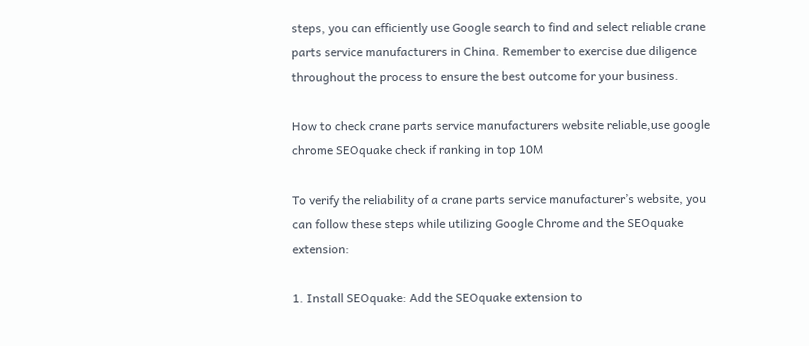steps, you can efficiently use Google search to find and select reliable crane parts service manufacturers in China. Remember to exercise due diligence throughout the process to ensure the best outcome for your business.

How to check crane parts service manufacturers website reliable,use google chrome SEOquake check if ranking in top 10M

To verify the reliability of a crane parts service manufacturer’s website, you can follow these steps while utilizing Google Chrome and the SEOquake extension:

1. Install SEOquake: Add the SEOquake extension to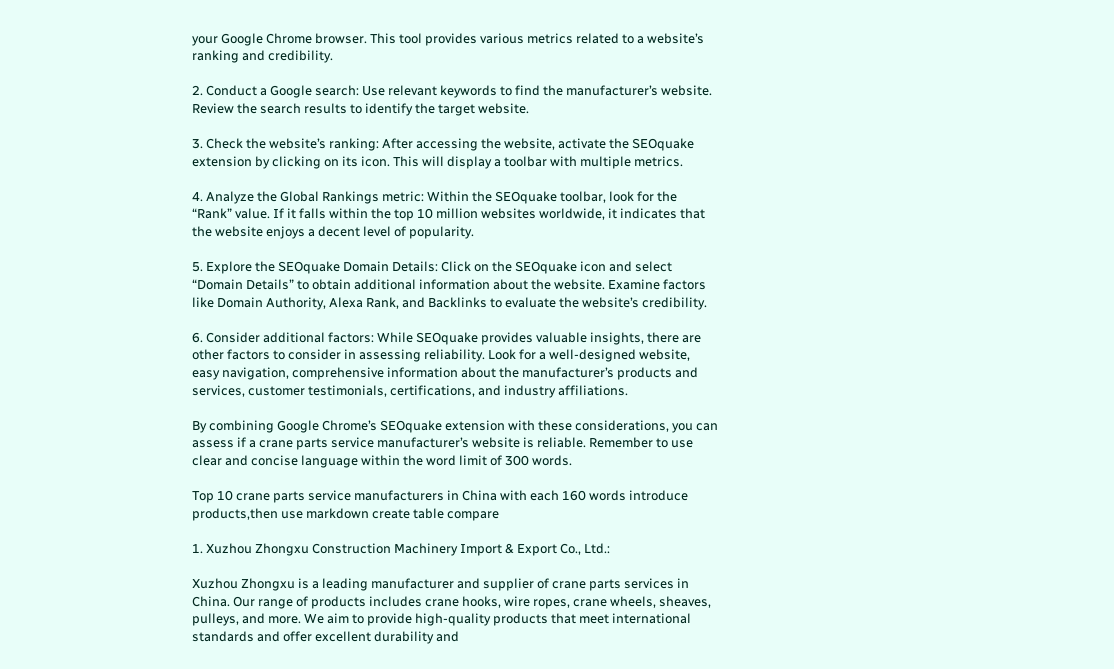your Google Chrome browser. This tool provides various metrics related to a website’s ranking and credibility.

2. Conduct a Google search: Use relevant keywords to find the manufacturer’s website. Review the search results to identify the target website.

3. Check the website’s ranking: After accessing the website, activate the SEOquake extension by clicking on its icon. This will display a toolbar with multiple metrics.

4. Analyze the Global Rankings metric: Within the SEOquake toolbar, look for the “Rank” value. If it falls within the top 10 million websites worldwide, it indicates that the website enjoys a decent level of popularity.

5. Explore the SEOquake Domain Details: Click on the SEOquake icon and select “Domain Details” to obtain additional information about the website. Examine factors like Domain Authority, Alexa Rank, and Backlinks to evaluate the website’s credibility.

6. Consider additional factors: While SEOquake provides valuable insights, there are other factors to consider in assessing reliability. Look for a well-designed website, easy navigation, comprehensive information about the manufacturer’s products and services, customer testimonials, certifications, and industry affiliations.

By combining Google Chrome’s SEOquake extension with these considerations, you can assess if a crane parts service manufacturer’s website is reliable. Remember to use clear and concise language within the word limit of 300 words.

Top 10 crane parts service manufacturers in China with each 160 words introduce products,then use markdown create table compare

1. Xuzhou Zhongxu Construction Machinery Import & Export Co., Ltd.:

Xuzhou Zhongxu is a leading manufacturer and supplier of crane parts services in China. Our range of products includes crane hooks, wire ropes, crane wheels, sheaves, pulleys, and more. We aim to provide high-quality products that meet international standards and offer excellent durability and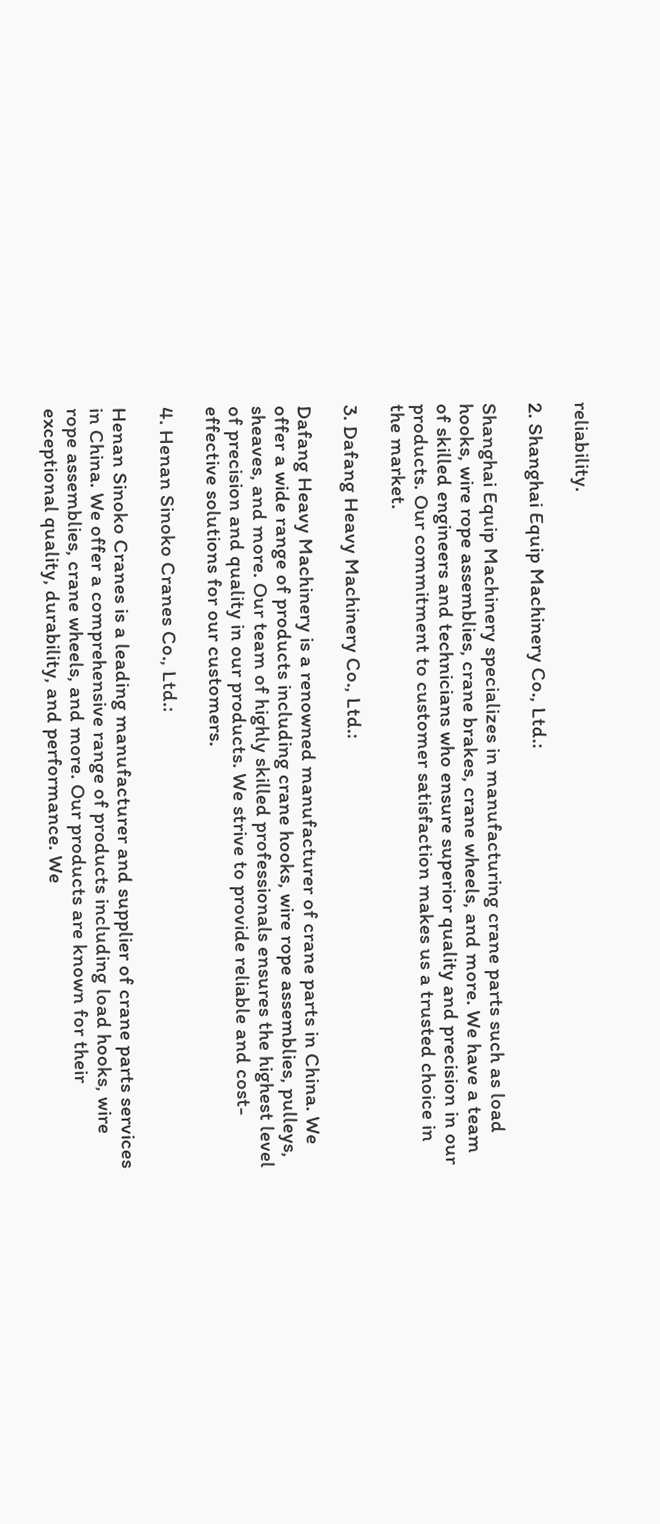reliability.

2. Shanghai Equip Machinery Co., Ltd.:

Shanghai Equip Machinery specializes in manufacturing crane parts such as load hooks, wire rope assemblies, crane brakes, crane wheels, and more. We have a team of skilled engineers and technicians who ensure superior quality and precision in our products. Our commitment to customer satisfaction makes us a trusted choice in the market.

3. Dafang Heavy Machinery Co., Ltd.:

Dafang Heavy Machinery is a renowned manufacturer of crane parts in China. We offer a wide range of products including crane hooks, wire rope assemblies, pulleys, sheaves, and more. Our team of highly skilled professionals ensures the highest level of precision and quality in our products. We strive to provide reliable and cost-effective solutions for our customers.

4. Henan Sinoko Cranes Co., Ltd.:

Henan Sinoko Cranes is a leading manufacturer and supplier of crane parts services in China. We offer a comprehensive range of products including load hooks, wire rope assemblies, crane wheels, and more. Our products are known for their exceptional quality, durability, and performance. We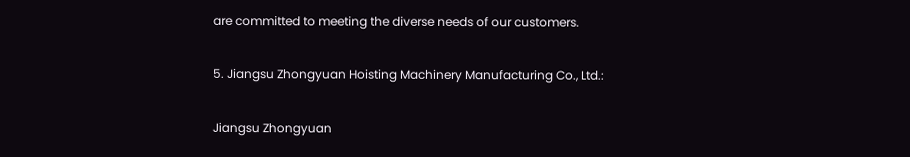are committed to meeting the diverse needs of our customers.

5. Jiangsu Zhongyuan Hoisting Machinery Manufacturing Co., Ltd.:

Jiangsu Zhongyuan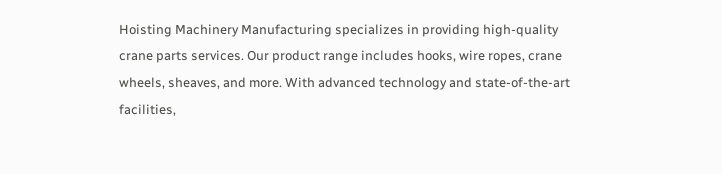Hoisting Machinery Manufacturing specializes in providing high-quality crane parts services. Our product range includes hooks, wire ropes, crane wheels, sheaves, and more. With advanced technology and state-of-the-art facilities,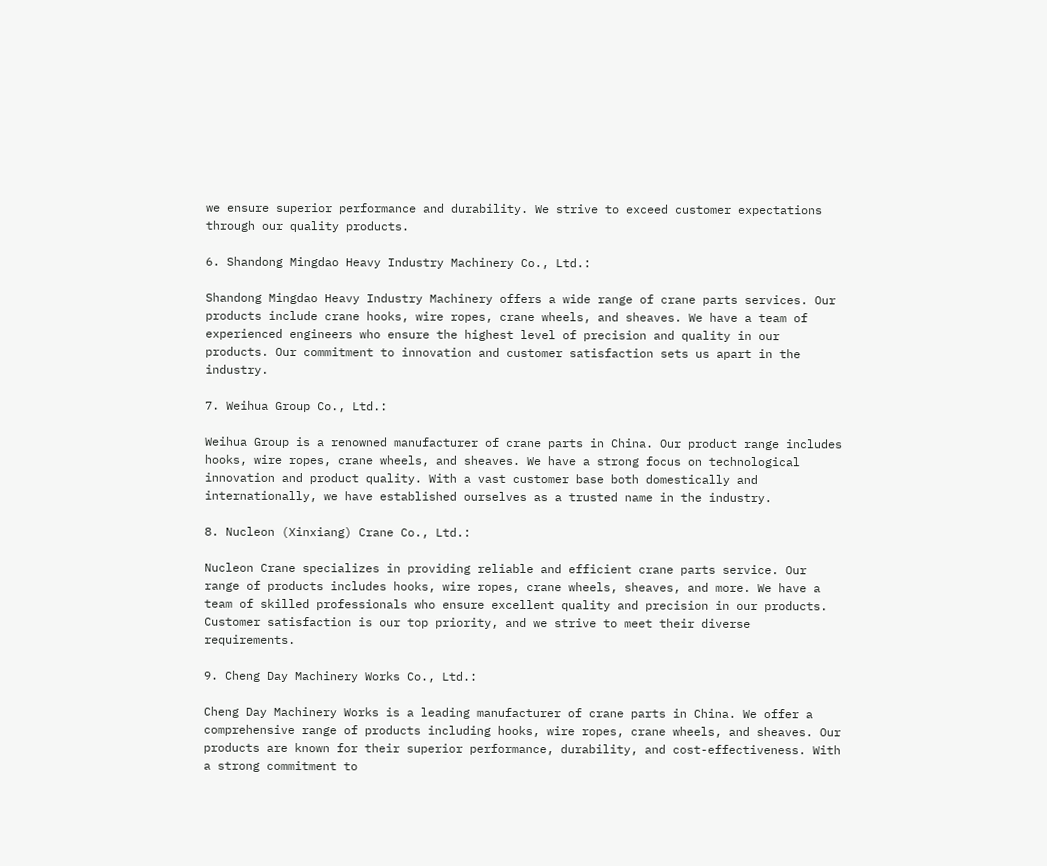we ensure superior performance and durability. We strive to exceed customer expectations through our quality products.

6. Shandong Mingdao Heavy Industry Machinery Co., Ltd.:

Shandong Mingdao Heavy Industry Machinery offers a wide range of crane parts services. Our products include crane hooks, wire ropes, crane wheels, and sheaves. We have a team of experienced engineers who ensure the highest level of precision and quality in our products. Our commitment to innovation and customer satisfaction sets us apart in the industry.

7. Weihua Group Co., Ltd.:

Weihua Group is a renowned manufacturer of crane parts in China. Our product range includes hooks, wire ropes, crane wheels, and sheaves. We have a strong focus on technological innovation and product quality. With a vast customer base both domestically and internationally, we have established ourselves as a trusted name in the industry.

8. Nucleon (Xinxiang) Crane Co., Ltd.:

Nucleon Crane specializes in providing reliable and efficient crane parts service. Our range of products includes hooks, wire ropes, crane wheels, sheaves, and more. We have a team of skilled professionals who ensure excellent quality and precision in our products. Customer satisfaction is our top priority, and we strive to meet their diverse requirements.

9. Cheng Day Machinery Works Co., Ltd.:

Cheng Day Machinery Works is a leading manufacturer of crane parts in China. We offer a comprehensive range of products including hooks, wire ropes, crane wheels, and sheaves. Our products are known for their superior performance, durability, and cost-effectiveness. With a strong commitment to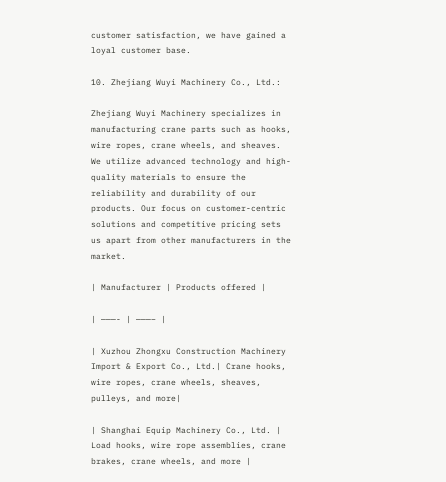customer satisfaction, we have gained a loyal customer base.

10. Zhejiang Wuyi Machinery Co., Ltd.:

Zhejiang Wuyi Machinery specializes in manufacturing crane parts such as hooks, wire ropes, crane wheels, and sheaves. We utilize advanced technology and high-quality materials to ensure the reliability and durability of our products. Our focus on customer-centric solutions and competitive pricing sets us apart from other manufacturers in the market.

| Manufacturer | Products offered |

| ———- | ———– |

| Xuzhou Zhongxu Construction Machinery Import & Export Co., Ltd.| Crane hooks, wire ropes, crane wheels, sheaves, pulleys, and more|

| Shanghai Equip Machinery Co., Ltd. | Load hooks, wire rope assemblies, crane brakes, crane wheels, and more |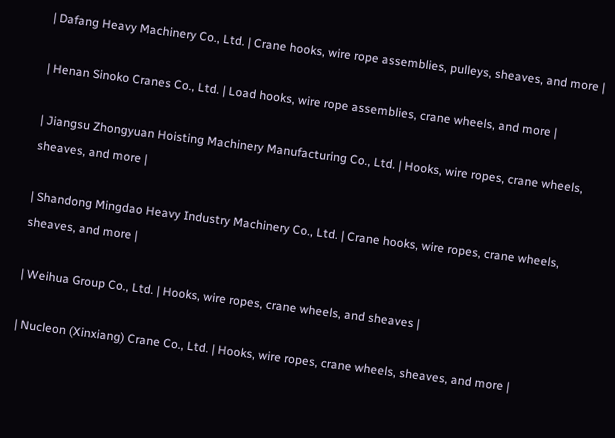| Dafang Heavy Machinery Co., Ltd. | Crane hooks, wire rope assemblies, pulleys, sheaves, and more |

| Henan Sinoko Cranes Co., Ltd. | Load hooks, wire rope assemblies, crane wheels, and more |

| Jiangsu Zhongyuan Hoisting Machinery Manufacturing Co., Ltd. | Hooks, wire ropes, crane wheels, sheaves, and more |

| Shandong Mingdao Heavy Industry Machinery Co., Ltd. | Crane hooks, wire ropes, crane wheels, sheaves, and more |

| Weihua Group Co., Ltd. | Hooks, wire ropes, crane wheels, and sheaves |

| Nucleon (Xinxiang) Crane Co., Ltd. | Hooks, wire ropes, crane wheels, sheaves, and more |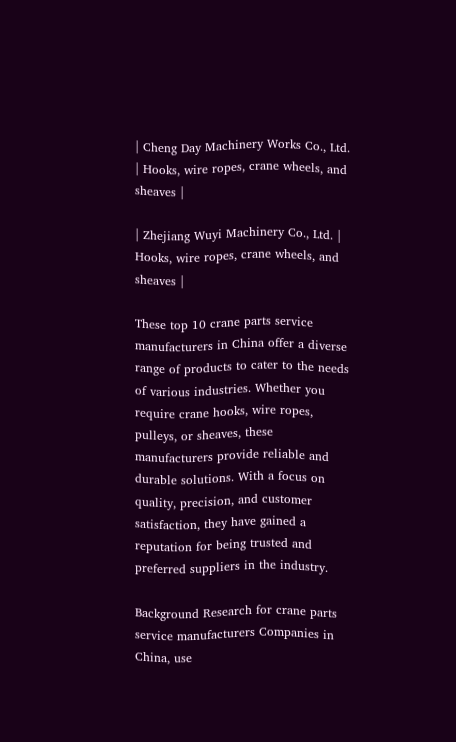| Cheng Day Machinery Works Co., Ltd. | Hooks, wire ropes, crane wheels, and sheaves |

| Zhejiang Wuyi Machinery Co., Ltd. | Hooks, wire ropes, crane wheels, and sheaves |

These top 10 crane parts service manufacturers in China offer a diverse range of products to cater to the needs of various industries. Whether you require crane hooks, wire ropes, pulleys, or sheaves, these manufacturers provide reliable and durable solutions. With a focus on quality, precision, and customer satisfaction, they have gained a reputation for being trusted and preferred suppliers in the industry.

Background Research for crane parts service manufacturers Companies in China, use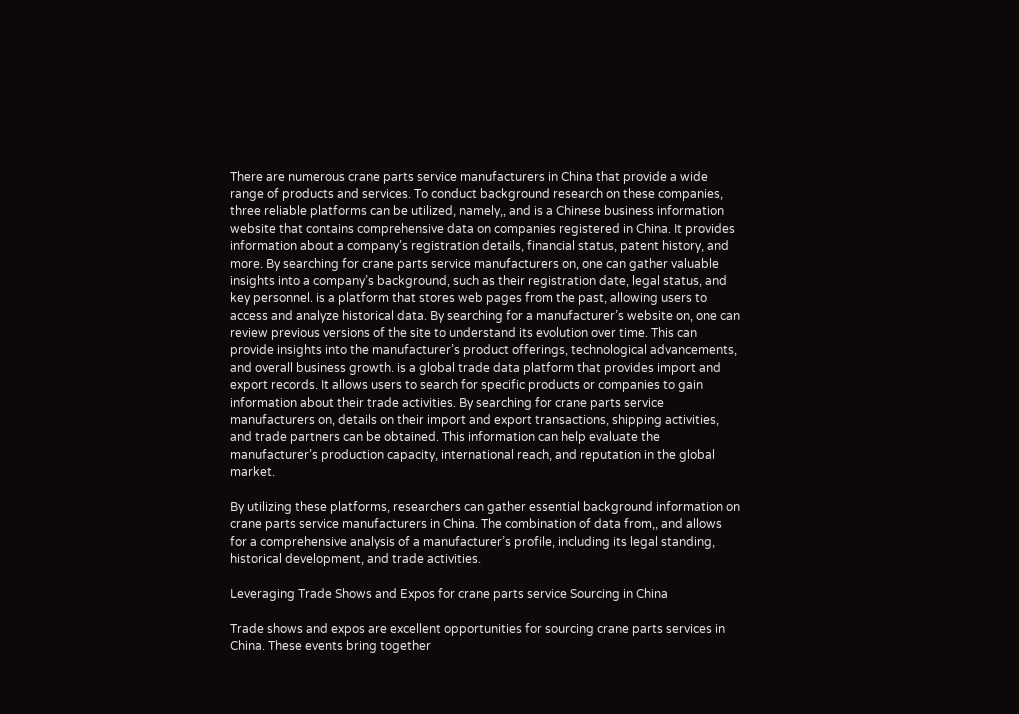There are numerous crane parts service manufacturers in China that provide a wide range of products and services. To conduct background research on these companies, three reliable platforms can be utilized, namely,, and is a Chinese business information website that contains comprehensive data on companies registered in China. It provides information about a company’s registration details, financial status, patent history, and more. By searching for crane parts service manufacturers on, one can gather valuable insights into a company’s background, such as their registration date, legal status, and key personnel. is a platform that stores web pages from the past, allowing users to access and analyze historical data. By searching for a manufacturer’s website on, one can review previous versions of the site to understand its evolution over time. This can provide insights into the manufacturer’s product offerings, technological advancements, and overall business growth. is a global trade data platform that provides import and export records. It allows users to search for specific products or companies to gain information about their trade activities. By searching for crane parts service manufacturers on, details on their import and export transactions, shipping activities, and trade partners can be obtained. This information can help evaluate the manufacturer’s production capacity, international reach, and reputation in the global market.

By utilizing these platforms, researchers can gather essential background information on crane parts service manufacturers in China. The combination of data from,, and allows for a comprehensive analysis of a manufacturer’s profile, including its legal standing, historical development, and trade activities.

Leveraging Trade Shows and Expos for crane parts service Sourcing in China

Trade shows and expos are excellent opportunities for sourcing crane parts services in China. These events bring together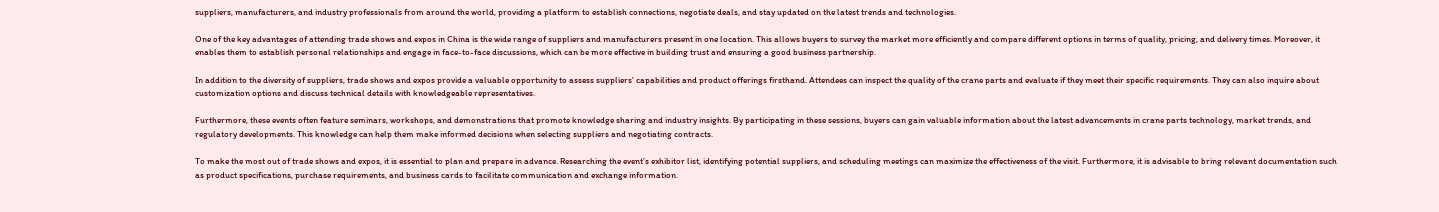suppliers, manufacturers, and industry professionals from around the world, providing a platform to establish connections, negotiate deals, and stay updated on the latest trends and technologies.

One of the key advantages of attending trade shows and expos in China is the wide range of suppliers and manufacturers present in one location. This allows buyers to survey the market more efficiently and compare different options in terms of quality, pricing, and delivery times. Moreover, it enables them to establish personal relationships and engage in face-to-face discussions, which can be more effective in building trust and ensuring a good business partnership.

In addition to the diversity of suppliers, trade shows and expos provide a valuable opportunity to assess suppliers’ capabilities and product offerings firsthand. Attendees can inspect the quality of the crane parts and evaluate if they meet their specific requirements. They can also inquire about customization options and discuss technical details with knowledgeable representatives.

Furthermore, these events often feature seminars, workshops, and demonstrations that promote knowledge sharing and industry insights. By participating in these sessions, buyers can gain valuable information about the latest advancements in crane parts technology, market trends, and regulatory developments. This knowledge can help them make informed decisions when selecting suppliers and negotiating contracts.

To make the most out of trade shows and expos, it is essential to plan and prepare in advance. Researching the event’s exhibitor list, identifying potential suppliers, and scheduling meetings can maximize the effectiveness of the visit. Furthermore, it is advisable to bring relevant documentation such as product specifications, purchase requirements, and business cards to facilitate communication and exchange information.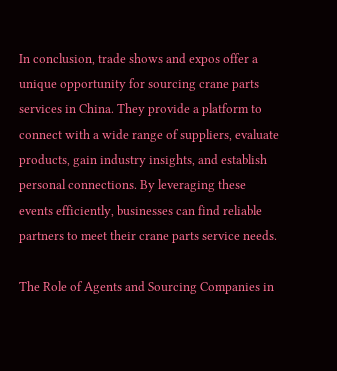In conclusion, trade shows and expos offer a unique opportunity for sourcing crane parts services in China. They provide a platform to connect with a wide range of suppliers, evaluate products, gain industry insights, and establish personal connections. By leveraging these events efficiently, businesses can find reliable partners to meet their crane parts service needs.

The Role of Agents and Sourcing Companies in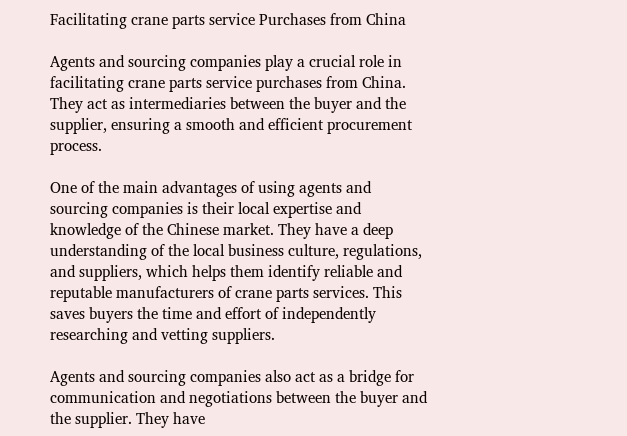Facilitating crane parts service Purchases from China

Agents and sourcing companies play a crucial role in facilitating crane parts service purchases from China. They act as intermediaries between the buyer and the supplier, ensuring a smooth and efficient procurement process.

One of the main advantages of using agents and sourcing companies is their local expertise and knowledge of the Chinese market. They have a deep understanding of the local business culture, regulations, and suppliers, which helps them identify reliable and reputable manufacturers of crane parts services. This saves buyers the time and effort of independently researching and vetting suppliers.

Agents and sourcing companies also act as a bridge for communication and negotiations between the buyer and the supplier. They have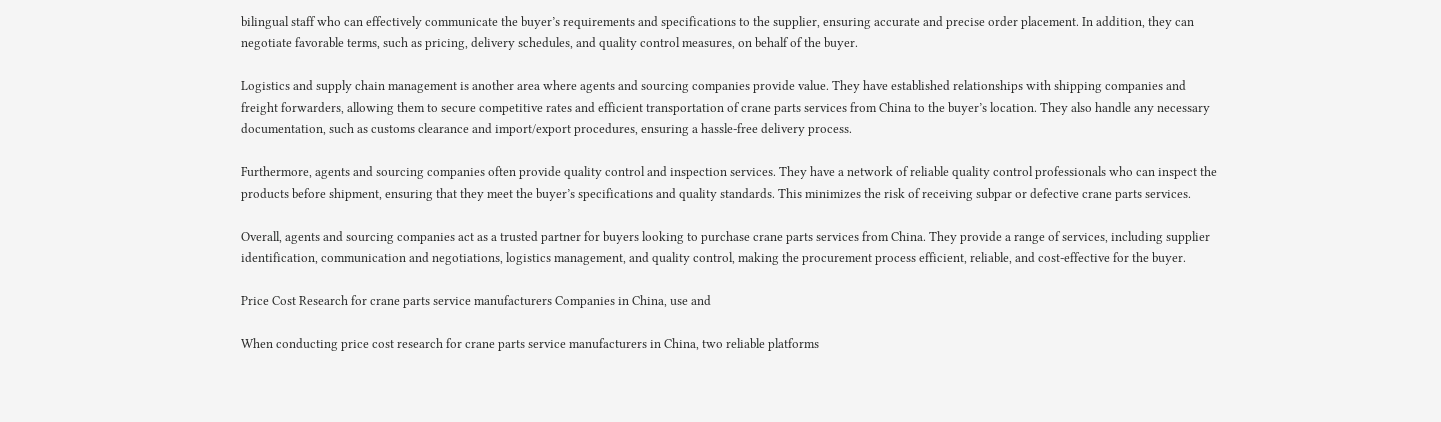bilingual staff who can effectively communicate the buyer’s requirements and specifications to the supplier, ensuring accurate and precise order placement. In addition, they can negotiate favorable terms, such as pricing, delivery schedules, and quality control measures, on behalf of the buyer.

Logistics and supply chain management is another area where agents and sourcing companies provide value. They have established relationships with shipping companies and freight forwarders, allowing them to secure competitive rates and efficient transportation of crane parts services from China to the buyer’s location. They also handle any necessary documentation, such as customs clearance and import/export procedures, ensuring a hassle-free delivery process.

Furthermore, agents and sourcing companies often provide quality control and inspection services. They have a network of reliable quality control professionals who can inspect the products before shipment, ensuring that they meet the buyer’s specifications and quality standards. This minimizes the risk of receiving subpar or defective crane parts services.

Overall, agents and sourcing companies act as a trusted partner for buyers looking to purchase crane parts services from China. They provide a range of services, including supplier identification, communication and negotiations, logistics management, and quality control, making the procurement process efficient, reliable, and cost-effective for the buyer.

Price Cost Research for crane parts service manufacturers Companies in China, use and

When conducting price cost research for crane parts service manufacturers in China, two reliable platforms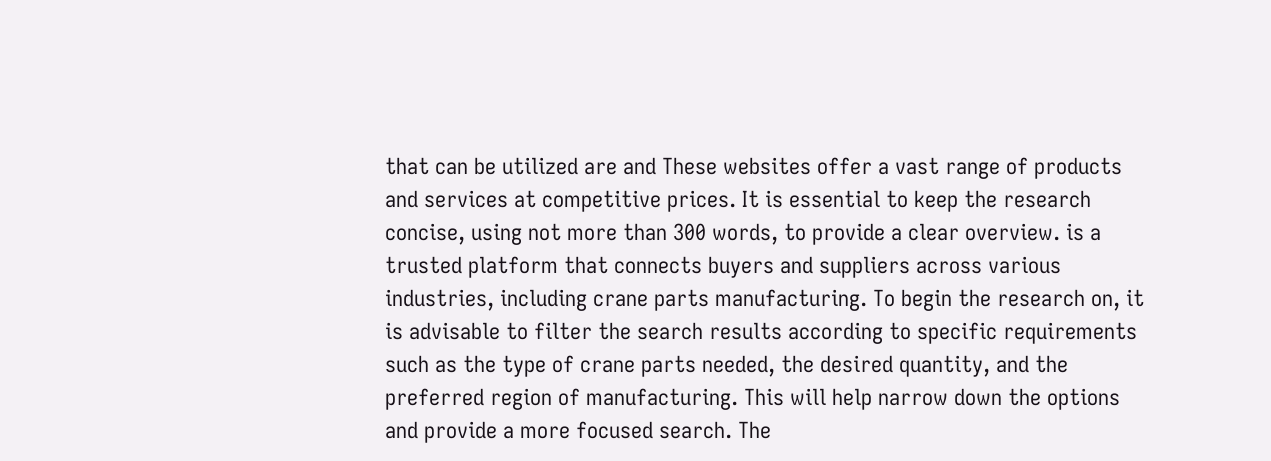that can be utilized are and These websites offer a vast range of products and services at competitive prices. It is essential to keep the research concise, using not more than 300 words, to provide a clear overview. is a trusted platform that connects buyers and suppliers across various industries, including crane parts manufacturing. To begin the research on, it is advisable to filter the search results according to specific requirements such as the type of crane parts needed, the desired quantity, and the preferred region of manufacturing. This will help narrow down the options and provide a more focused search. The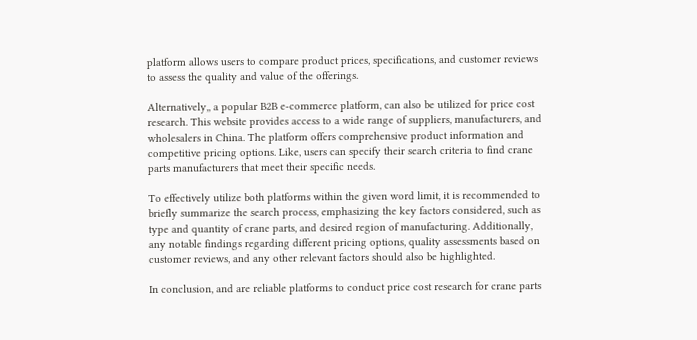platform allows users to compare product prices, specifications, and customer reviews to assess the quality and value of the offerings.

Alternatively,, a popular B2B e-commerce platform, can also be utilized for price cost research. This website provides access to a wide range of suppliers, manufacturers, and wholesalers in China. The platform offers comprehensive product information and competitive pricing options. Like, users can specify their search criteria to find crane parts manufacturers that meet their specific needs.

To effectively utilize both platforms within the given word limit, it is recommended to briefly summarize the search process, emphasizing the key factors considered, such as type and quantity of crane parts, and desired region of manufacturing. Additionally, any notable findings regarding different pricing options, quality assessments based on customer reviews, and any other relevant factors should also be highlighted.

In conclusion, and are reliable platforms to conduct price cost research for crane parts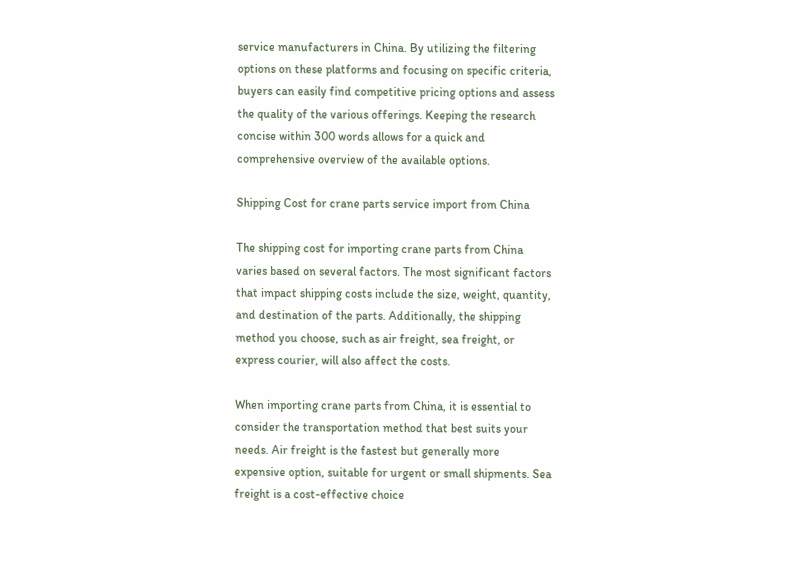service manufacturers in China. By utilizing the filtering options on these platforms and focusing on specific criteria, buyers can easily find competitive pricing options and assess the quality of the various offerings. Keeping the research concise within 300 words allows for a quick and comprehensive overview of the available options.

Shipping Cost for crane parts service import from China

The shipping cost for importing crane parts from China varies based on several factors. The most significant factors that impact shipping costs include the size, weight, quantity, and destination of the parts. Additionally, the shipping method you choose, such as air freight, sea freight, or express courier, will also affect the costs.

When importing crane parts from China, it is essential to consider the transportation method that best suits your needs. Air freight is the fastest but generally more expensive option, suitable for urgent or small shipments. Sea freight is a cost-effective choice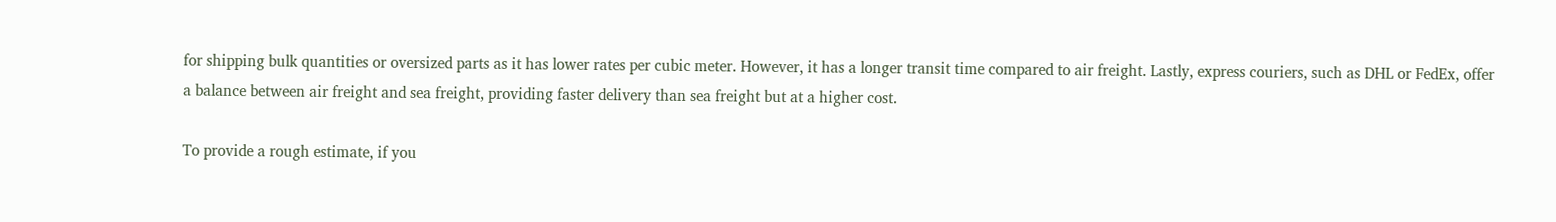for shipping bulk quantities or oversized parts as it has lower rates per cubic meter. However, it has a longer transit time compared to air freight. Lastly, express couriers, such as DHL or FedEx, offer a balance between air freight and sea freight, providing faster delivery than sea freight but at a higher cost.

To provide a rough estimate, if you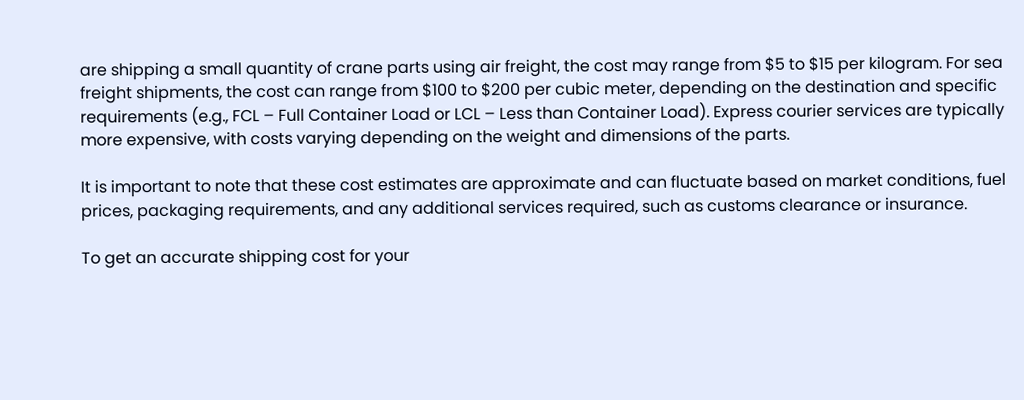are shipping a small quantity of crane parts using air freight, the cost may range from $5 to $15 per kilogram. For sea freight shipments, the cost can range from $100 to $200 per cubic meter, depending on the destination and specific requirements (e.g., FCL – Full Container Load or LCL – Less than Container Load). Express courier services are typically more expensive, with costs varying depending on the weight and dimensions of the parts.

It is important to note that these cost estimates are approximate and can fluctuate based on market conditions, fuel prices, packaging requirements, and any additional services required, such as customs clearance or insurance.

To get an accurate shipping cost for your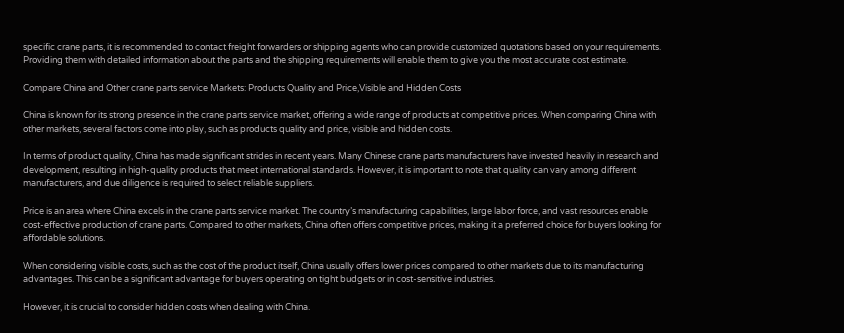specific crane parts, it is recommended to contact freight forwarders or shipping agents who can provide customized quotations based on your requirements. Providing them with detailed information about the parts and the shipping requirements will enable them to give you the most accurate cost estimate.

Compare China and Other crane parts service Markets: Products Quality and Price,Visible and Hidden Costs

China is known for its strong presence in the crane parts service market, offering a wide range of products at competitive prices. When comparing China with other markets, several factors come into play, such as products quality and price, visible and hidden costs.

In terms of product quality, China has made significant strides in recent years. Many Chinese crane parts manufacturers have invested heavily in research and development, resulting in high-quality products that meet international standards. However, it is important to note that quality can vary among different manufacturers, and due diligence is required to select reliable suppliers.

Price is an area where China excels in the crane parts service market. The country’s manufacturing capabilities, large labor force, and vast resources enable cost-effective production of crane parts. Compared to other markets, China often offers competitive prices, making it a preferred choice for buyers looking for affordable solutions.

When considering visible costs, such as the cost of the product itself, China usually offers lower prices compared to other markets due to its manufacturing advantages. This can be a significant advantage for buyers operating on tight budgets or in cost-sensitive industries.

However, it is crucial to consider hidden costs when dealing with China.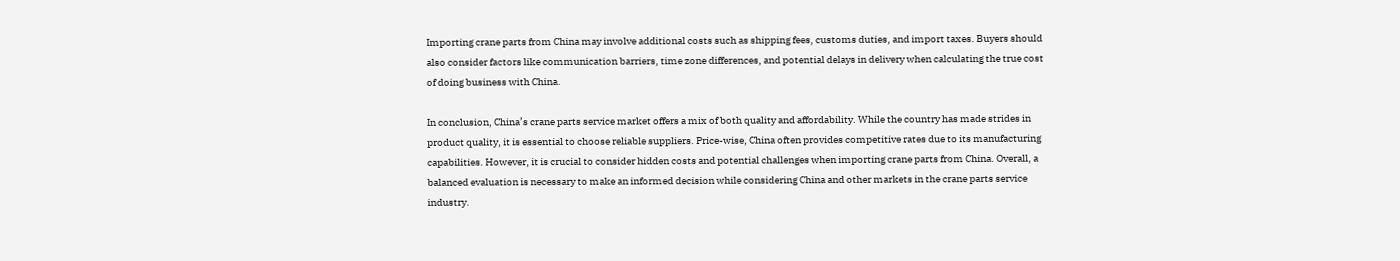Importing crane parts from China may involve additional costs such as shipping fees, customs duties, and import taxes. Buyers should also consider factors like communication barriers, time zone differences, and potential delays in delivery when calculating the true cost of doing business with China.

In conclusion, China’s crane parts service market offers a mix of both quality and affordability. While the country has made strides in product quality, it is essential to choose reliable suppliers. Price-wise, China often provides competitive rates due to its manufacturing capabilities. However, it is crucial to consider hidden costs and potential challenges when importing crane parts from China. Overall, a balanced evaluation is necessary to make an informed decision while considering China and other markets in the crane parts service industry.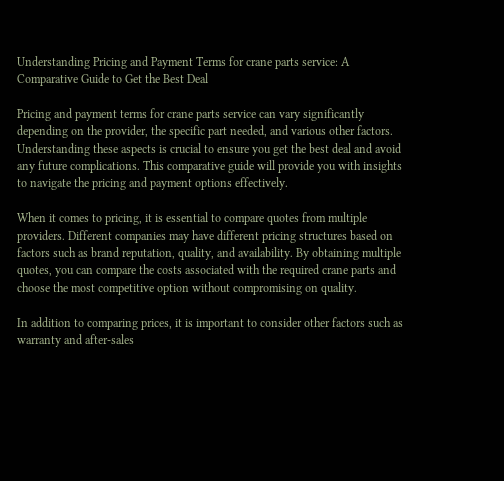Understanding Pricing and Payment Terms for crane parts service: A Comparative Guide to Get the Best Deal

Pricing and payment terms for crane parts service can vary significantly depending on the provider, the specific part needed, and various other factors. Understanding these aspects is crucial to ensure you get the best deal and avoid any future complications. This comparative guide will provide you with insights to navigate the pricing and payment options effectively.

When it comes to pricing, it is essential to compare quotes from multiple providers. Different companies may have different pricing structures based on factors such as brand reputation, quality, and availability. By obtaining multiple quotes, you can compare the costs associated with the required crane parts and choose the most competitive option without compromising on quality.

In addition to comparing prices, it is important to consider other factors such as warranty and after-sales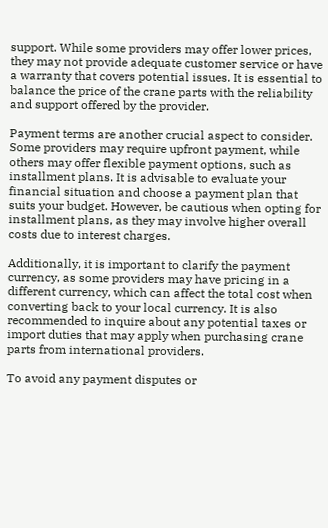support. While some providers may offer lower prices, they may not provide adequate customer service or have a warranty that covers potential issues. It is essential to balance the price of the crane parts with the reliability and support offered by the provider.

Payment terms are another crucial aspect to consider. Some providers may require upfront payment, while others may offer flexible payment options, such as installment plans. It is advisable to evaluate your financial situation and choose a payment plan that suits your budget. However, be cautious when opting for installment plans, as they may involve higher overall costs due to interest charges.

Additionally, it is important to clarify the payment currency, as some providers may have pricing in a different currency, which can affect the total cost when converting back to your local currency. It is also recommended to inquire about any potential taxes or import duties that may apply when purchasing crane parts from international providers.

To avoid any payment disputes or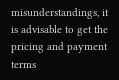misunderstandings, it is advisable to get the pricing and payment terms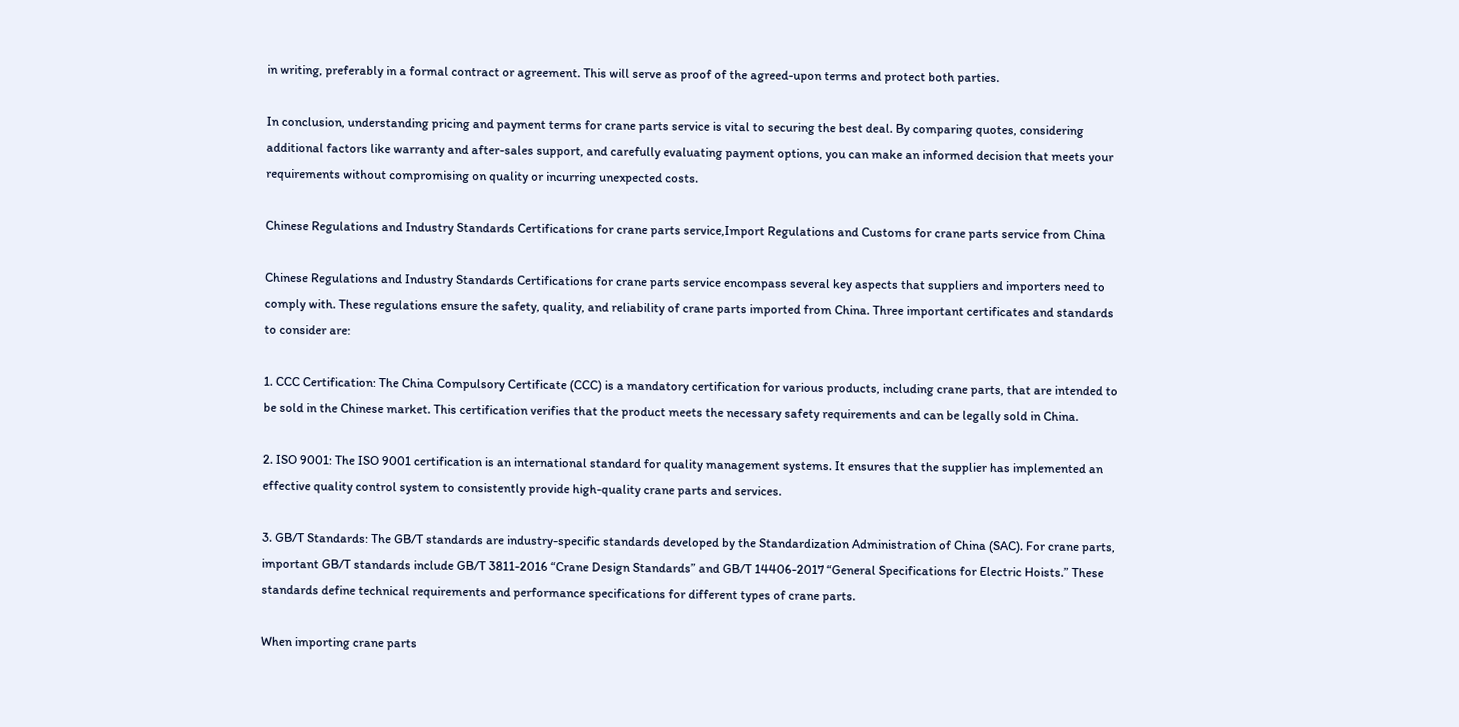in writing, preferably in a formal contract or agreement. This will serve as proof of the agreed-upon terms and protect both parties.

In conclusion, understanding pricing and payment terms for crane parts service is vital to securing the best deal. By comparing quotes, considering additional factors like warranty and after-sales support, and carefully evaluating payment options, you can make an informed decision that meets your requirements without compromising on quality or incurring unexpected costs.

Chinese Regulations and Industry Standards Certifications for crane parts service,Import Regulations and Customs for crane parts service from China

Chinese Regulations and Industry Standards Certifications for crane parts service encompass several key aspects that suppliers and importers need to comply with. These regulations ensure the safety, quality, and reliability of crane parts imported from China. Three important certificates and standards to consider are:

1. CCC Certification: The China Compulsory Certificate (CCC) is a mandatory certification for various products, including crane parts, that are intended to be sold in the Chinese market. This certification verifies that the product meets the necessary safety requirements and can be legally sold in China.

2. ISO 9001: The ISO 9001 certification is an international standard for quality management systems. It ensures that the supplier has implemented an effective quality control system to consistently provide high-quality crane parts and services.

3. GB/T Standards: The GB/T standards are industry-specific standards developed by the Standardization Administration of China (SAC). For crane parts, important GB/T standards include GB/T 3811-2016 “Crane Design Standards” and GB/T 14406-2017 “General Specifications for Electric Hoists.” These standards define technical requirements and performance specifications for different types of crane parts.

When importing crane parts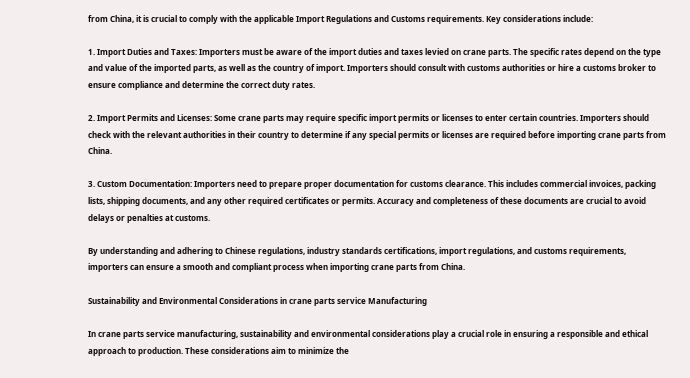from China, it is crucial to comply with the applicable Import Regulations and Customs requirements. Key considerations include:

1. Import Duties and Taxes: Importers must be aware of the import duties and taxes levied on crane parts. The specific rates depend on the type and value of the imported parts, as well as the country of import. Importers should consult with customs authorities or hire a customs broker to ensure compliance and determine the correct duty rates.

2. Import Permits and Licenses: Some crane parts may require specific import permits or licenses to enter certain countries. Importers should check with the relevant authorities in their country to determine if any special permits or licenses are required before importing crane parts from China.

3. Custom Documentation: Importers need to prepare proper documentation for customs clearance. This includes commercial invoices, packing lists, shipping documents, and any other required certificates or permits. Accuracy and completeness of these documents are crucial to avoid delays or penalties at customs.

By understanding and adhering to Chinese regulations, industry standards certifications, import regulations, and customs requirements, importers can ensure a smooth and compliant process when importing crane parts from China.

Sustainability and Environmental Considerations in crane parts service Manufacturing

In crane parts service manufacturing, sustainability and environmental considerations play a crucial role in ensuring a responsible and ethical approach to production. These considerations aim to minimize the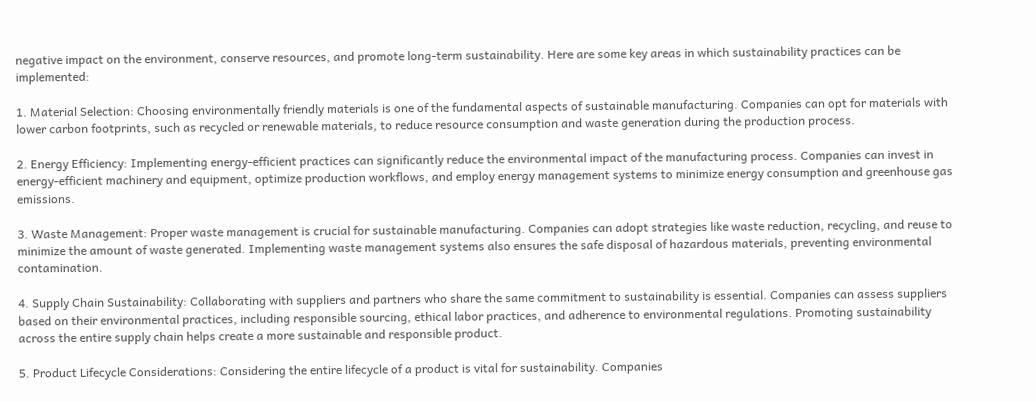negative impact on the environment, conserve resources, and promote long-term sustainability. Here are some key areas in which sustainability practices can be implemented:

1. Material Selection: Choosing environmentally friendly materials is one of the fundamental aspects of sustainable manufacturing. Companies can opt for materials with lower carbon footprints, such as recycled or renewable materials, to reduce resource consumption and waste generation during the production process.

2. Energy Efficiency: Implementing energy-efficient practices can significantly reduce the environmental impact of the manufacturing process. Companies can invest in energy-efficient machinery and equipment, optimize production workflows, and employ energy management systems to minimize energy consumption and greenhouse gas emissions.

3. Waste Management: Proper waste management is crucial for sustainable manufacturing. Companies can adopt strategies like waste reduction, recycling, and reuse to minimize the amount of waste generated. Implementing waste management systems also ensures the safe disposal of hazardous materials, preventing environmental contamination.

4. Supply Chain Sustainability: Collaborating with suppliers and partners who share the same commitment to sustainability is essential. Companies can assess suppliers based on their environmental practices, including responsible sourcing, ethical labor practices, and adherence to environmental regulations. Promoting sustainability across the entire supply chain helps create a more sustainable and responsible product.

5. Product Lifecycle Considerations: Considering the entire lifecycle of a product is vital for sustainability. Companies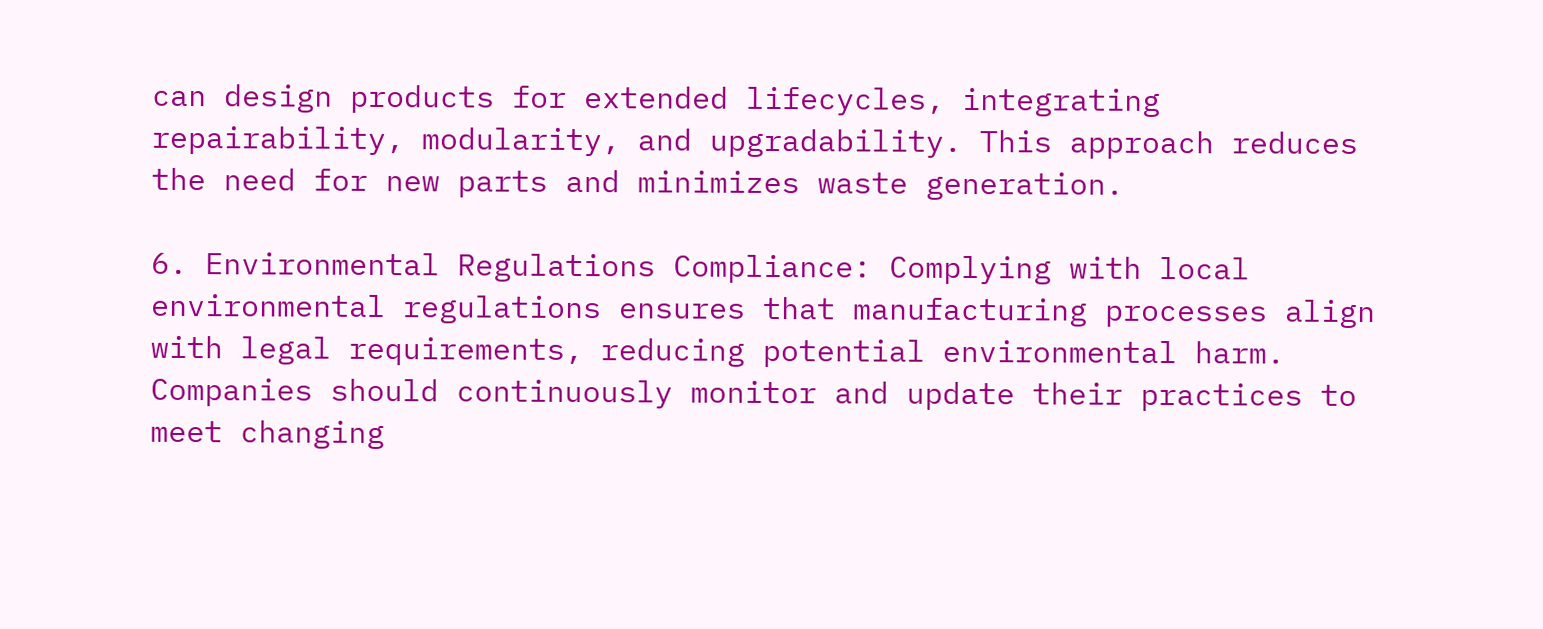can design products for extended lifecycles, integrating repairability, modularity, and upgradability. This approach reduces the need for new parts and minimizes waste generation.

6. Environmental Regulations Compliance: Complying with local environmental regulations ensures that manufacturing processes align with legal requirements, reducing potential environmental harm. Companies should continuously monitor and update their practices to meet changing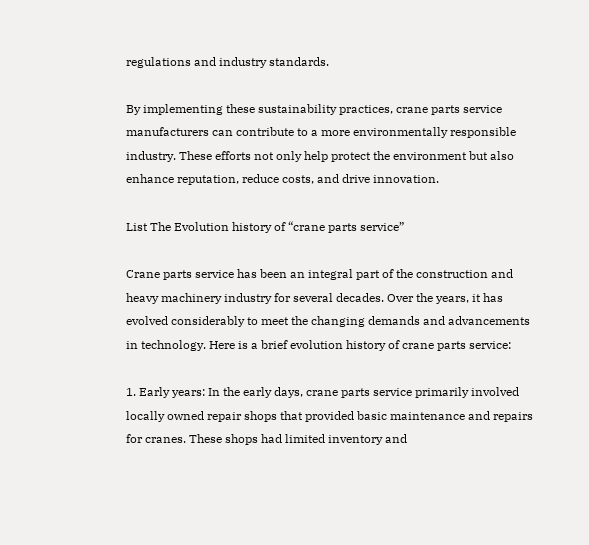regulations and industry standards.

By implementing these sustainability practices, crane parts service manufacturers can contribute to a more environmentally responsible industry. These efforts not only help protect the environment but also enhance reputation, reduce costs, and drive innovation.

List The Evolution history of “crane parts service”

Crane parts service has been an integral part of the construction and heavy machinery industry for several decades. Over the years, it has evolved considerably to meet the changing demands and advancements in technology. Here is a brief evolution history of crane parts service:

1. Early years: In the early days, crane parts service primarily involved locally owned repair shops that provided basic maintenance and repairs for cranes. These shops had limited inventory and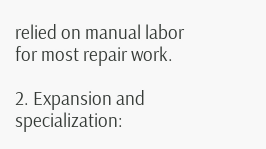relied on manual labor for most repair work.

2. Expansion and specialization: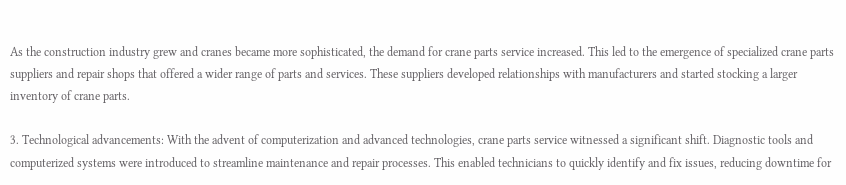As the construction industry grew and cranes became more sophisticated, the demand for crane parts service increased. This led to the emergence of specialized crane parts suppliers and repair shops that offered a wider range of parts and services. These suppliers developed relationships with manufacturers and started stocking a larger inventory of crane parts.

3. Technological advancements: With the advent of computerization and advanced technologies, crane parts service witnessed a significant shift. Diagnostic tools and computerized systems were introduced to streamline maintenance and repair processes. This enabled technicians to quickly identify and fix issues, reducing downtime for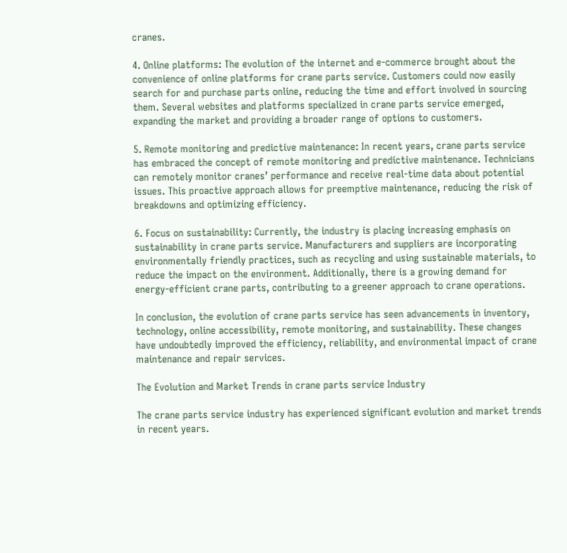cranes.

4. Online platforms: The evolution of the internet and e-commerce brought about the convenience of online platforms for crane parts service. Customers could now easily search for and purchase parts online, reducing the time and effort involved in sourcing them. Several websites and platforms specialized in crane parts service emerged, expanding the market and providing a broader range of options to customers.

5. Remote monitoring and predictive maintenance: In recent years, crane parts service has embraced the concept of remote monitoring and predictive maintenance. Technicians can remotely monitor cranes’ performance and receive real-time data about potential issues. This proactive approach allows for preemptive maintenance, reducing the risk of breakdowns and optimizing efficiency.

6. Focus on sustainability: Currently, the industry is placing increasing emphasis on sustainability in crane parts service. Manufacturers and suppliers are incorporating environmentally friendly practices, such as recycling and using sustainable materials, to reduce the impact on the environment. Additionally, there is a growing demand for energy-efficient crane parts, contributing to a greener approach to crane operations.

In conclusion, the evolution of crane parts service has seen advancements in inventory, technology, online accessibility, remote monitoring, and sustainability. These changes have undoubtedly improved the efficiency, reliability, and environmental impact of crane maintenance and repair services.

The Evolution and Market Trends in crane parts service Industry

The crane parts service industry has experienced significant evolution and market trends in recent years.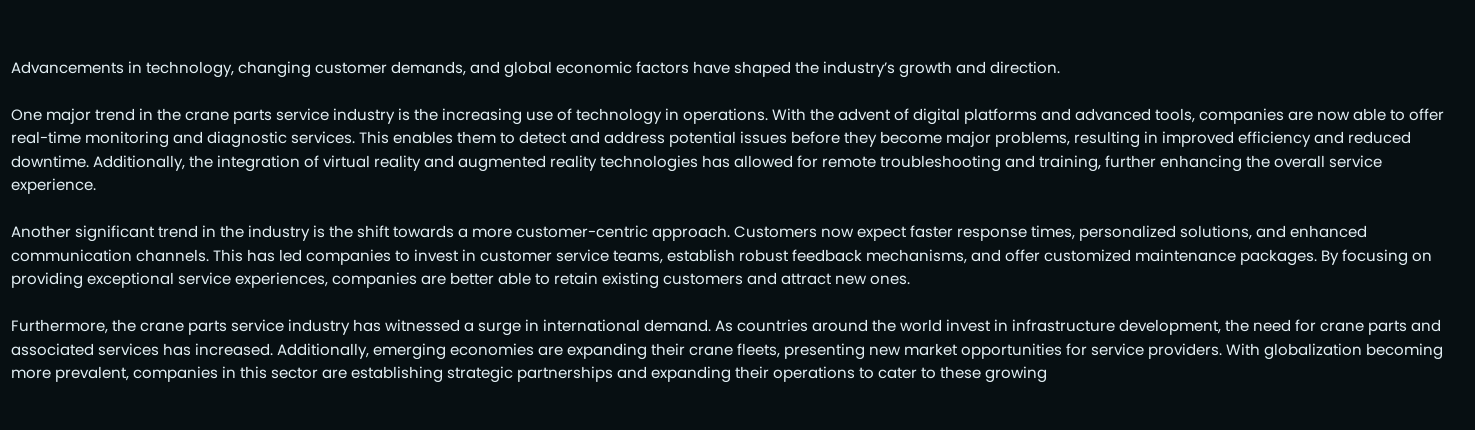Advancements in technology, changing customer demands, and global economic factors have shaped the industry’s growth and direction.

One major trend in the crane parts service industry is the increasing use of technology in operations. With the advent of digital platforms and advanced tools, companies are now able to offer real-time monitoring and diagnostic services. This enables them to detect and address potential issues before they become major problems, resulting in improved efficiency and reduced downtime. Additionally, the integration of virtual reality and augmented reality technologies has allowed for remote troubleshooting and training, further enhancing the overall service experience.

Another significant trend in the industry is the shift towards a more customer-centric approach. Customers now expect faster response times, personalized solutions, and enhanced communication channels. This has led companies to invest in customer service teams, establish robust feedback mechanisms, and offer customized maintenance packages. By focusing on providing exceptional service experiences, companies are better able to retain existing customers and attract new ones.

Furthermore, the crane parts service industry has witnessed a surge in international demand. As countries around the world invest in infrastructure development, the need for crane parts and associated services has increased. Additionally, emerging economies are expanding their crane fleets, presenting new market opportunities for service providers. With globalization becoming more prevalent, companies in this sector are establishing strategic partnerships and expanding their operations to cater to these growing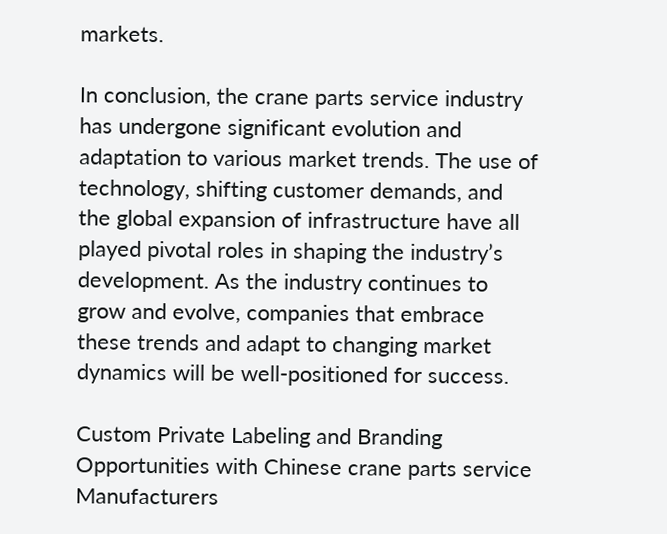markets.

In conclusion, the crane parts service industry has undergone significant evolution and adaptation to various market trends. The use of technology, shifting customer demands, and the global expansion of infrastructure have all played pivotal roles in shaping the industry’s development. As the industry continues to grow and evolve, companies that embrace these trends and adapt to changing market dynamics will be well-positioned for success.

Custom Private Labeling and Branding Opportunities with Chinese crane parts service Manufacturers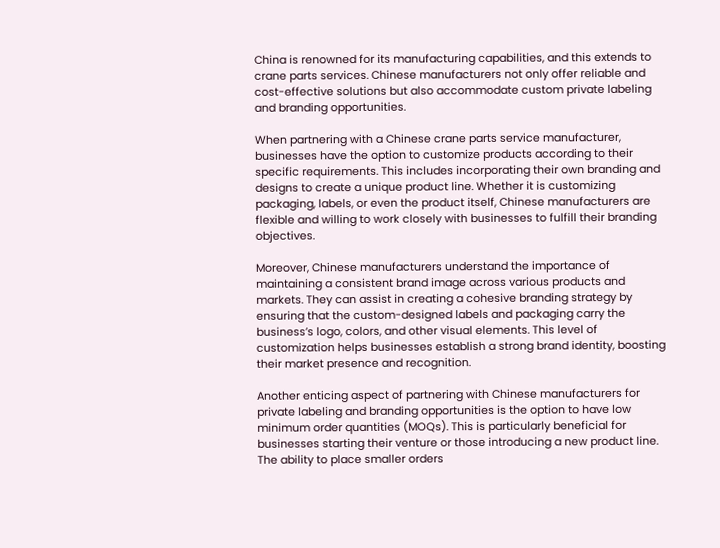China is renowned for its manufacturing capabilities, and this extends to crane parts services. Chinese manufacturers not only offer reliable and cost-effective solutions but also accommodate custom private labeling and branding opportunities.

When partnering with a Chinese crane parts service manufacturer, businesses have the option to customize products according to their specific requirements. This includes incorporating their own branding and designs to create a unique product line. Whether it is customizing packaging, labels, or even the product itself, Chinese manufacturers are flexible and willing to work closely with businesses to fulfill their branding objectives.

Moreover, Chinese manufacturers understand the importance of maintaining a consistent brand image across various products and markets. They can assist in creating a cohesive branding strategy by ensuring that the custom-designed labels and packaging carry the business’s logo, colors, and other visual elements. This level of customization helps businesses establish a strong brand identity, boosting their market presence and recognition.

Another enticing aspect of partnering with Chinese manufacturers for private labeling and branding opportunities is the option to have low minimum order quantities (MOQs). This is particularly beneficial for businesses starting their venture or those introducing a new product line. The ability to place smaller orders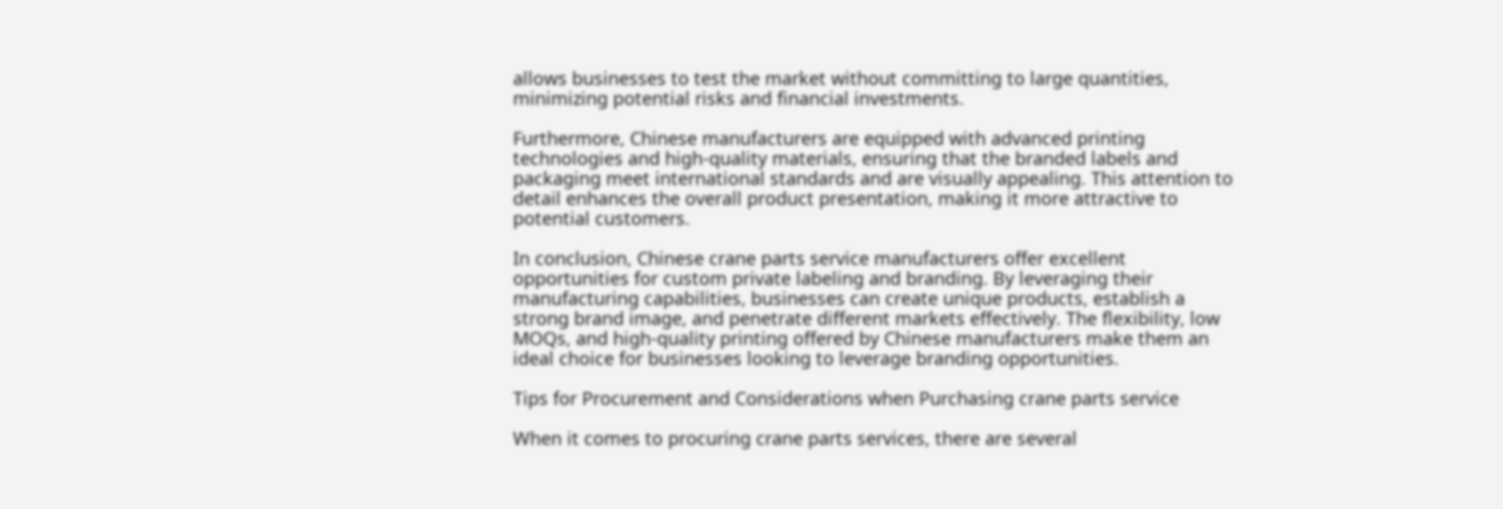allows businesses to test the market without committing to large quantities, minimizing potential risks and financial investments.

Furthermore, Chinese manufacturers are equipped with advanced printing technologies and high-quality materials, ensuring that the branded labels and packaging meet international standards and are visually appealing. This attention to detail enhances the overall product presentation, making it more attractive to potential customers.

In conclusion, Chinese crane parts service manufacturers offer excellent opportunities for custom private labeling and branding. By leveraging their manufacturing capabilities, businesses can create unique products, establish a strong brand image, and penetrate different markets effectively. The flexibility, low MOQs, and high-quality printing offered by Chinese manufacturers make them an ideal choice for businesses looking to leverage branding opportunities.

Tips for Procurement and Considerations when Purchasing crane parts service

When it comes to procuring crane parts services, there are several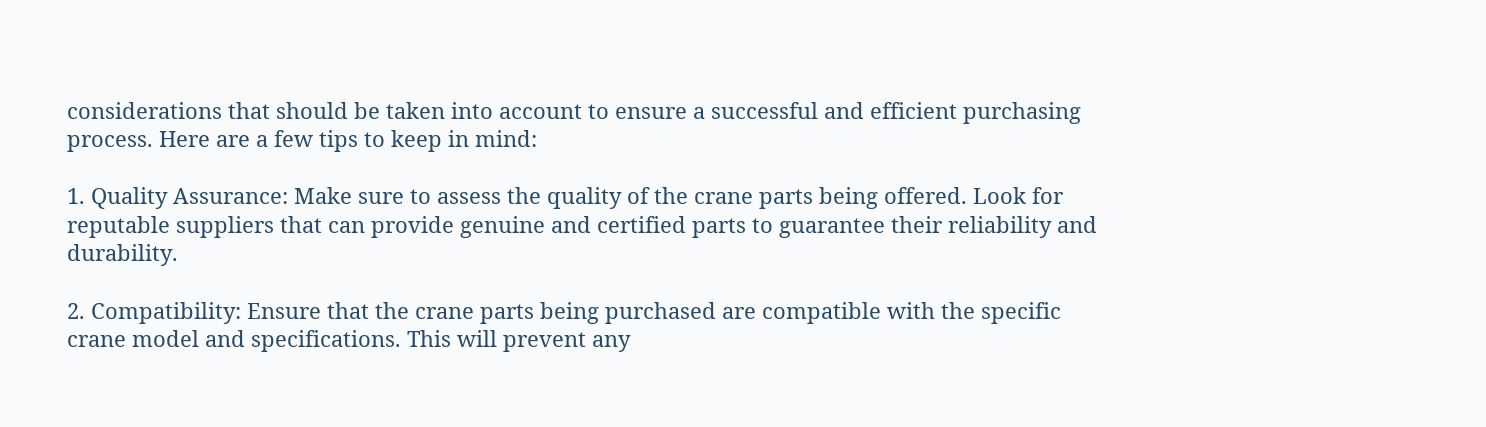considerations that should be taken into account to ensure a successful and efficient purchasing process. Here are a few tips to keep in mind:

1. Quality Assurance: Make sure to assess the quality of the crane parts being offered. Look for reputable suppliers that can provide genuine and certified parts to guarantee their reliability and durability.

2. Compatibility: Ensure that the crane parts being purchased are compatible with the specific crane model and specifications. This will prevent any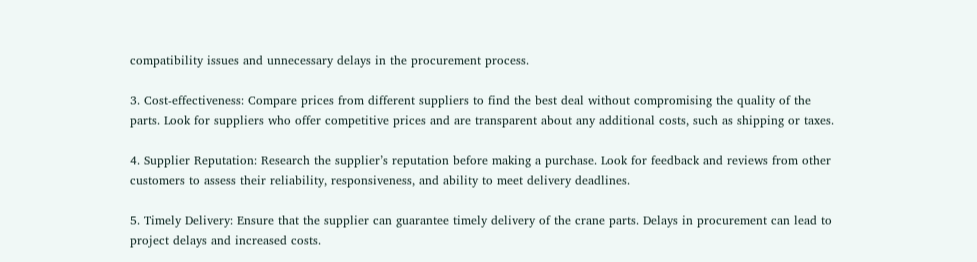compatibility issues and unnecessary delays in the procurement process.

3. Cost-effectiveness: Compare prices from different suppliers to find the best deal without compromising the quality of the parts. Look for suppliers who offer competitive prices and are transparent about any additional costs, such as shipping or taxes.

4. Supplier Reputation: Research the supplier’s reputation before making a purchase. Look for feedback and reviews from other customers to assess their reliability, responsiveness, and ability to meet delivery deadlines.

5. Timely Delivery: Ensure that the supplier can guarantee timely delivery of the crane parts. Delays in procurement can lead to project delays and increased costs.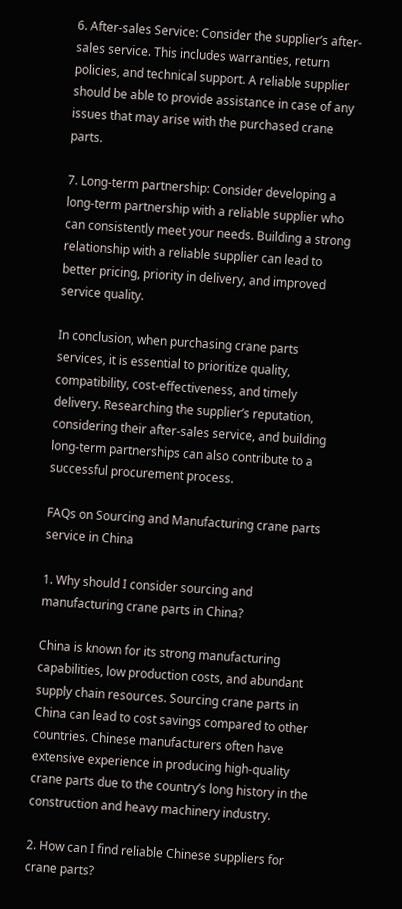6. After-sales Service: Consider the supplier’s after-sales service. This includes warranties, return policies, and technical support. A reliable supplier should be able to provide assistance in case of any issues that may arise with the purchased crane parts.

7. Long-term partnership: Consider developing a long-term partnership with a reliable supplier who can consistently meet your needs. Building a strong relationship with a reliable supplier can lead to better pricing, priority in delivery, and improved service quality.

In conclusion, when purchasing crane parts services, it is essential to prioritize quality, compatibility, cost-effectiveness, and timely delivery. Researching the supplier’s reputation, considering their after-sales service, and building long-term partnerships can also contribute to a successful procurement process.

FAQs on Sourcing and Manufacturing crane parts service in China

1. Why should I consider sourcing and manufacturing crane parts in China?

China is known for its strong manufacturing capabilities, low production costs, and abundant supply chain resources. Sourcing crane parts in China can lead to cost savings compared to other countries. Chinese manufacturers often have extensive experience in producing high-quality crane parts due to the country’s long history in the construction and heavy machinery industry.

2. How can I find reliable Chinese suppliers for crane parts?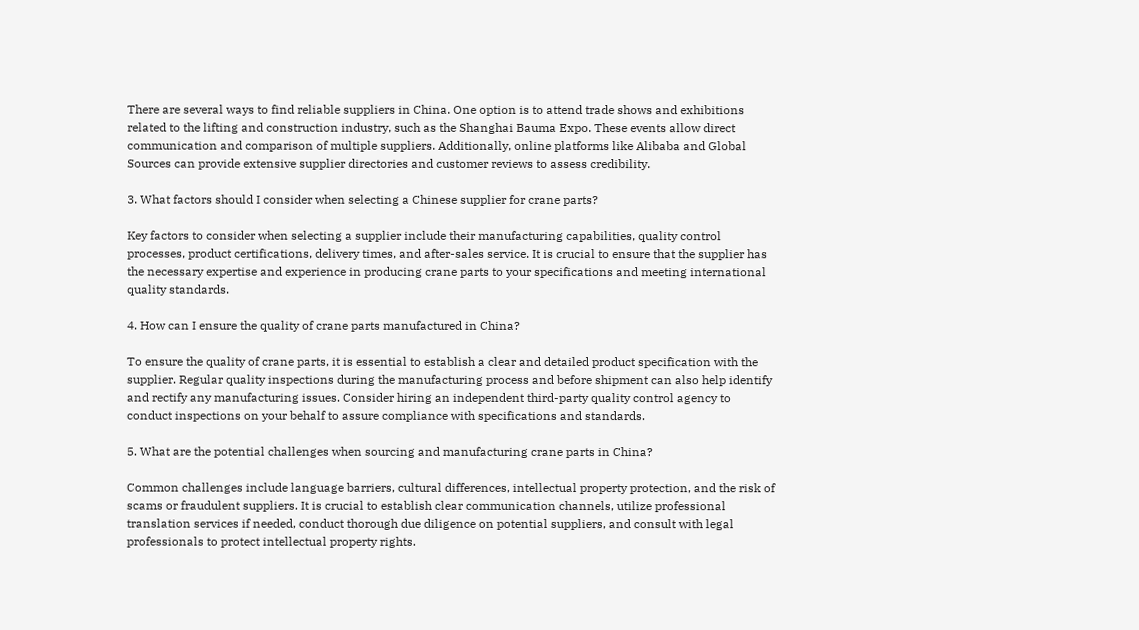There are several ways to find reliable suppliers in China. One option is to attend trade shows and exhibitions related to the lifting and construction industry, such as the Shanghai Bauma Expo. These events allow direct communication and comparison of multiple suppliers. Additionally, online platforms like Alibaba and Global Sources can provide extensive supplier directories and customer reviews to assess credibility.

3. What factors should I consider when selecting a Chinese supplier for crane parts?

Key factors to consider when selecting a supplier include their manufacturing capabilities, quality control processes, product certifications, delivery times, and after-sales service. It is crucial to ensure that the supplier has the necessary expertise and experience in producing crane parts to your specifications and meeting international quality standards.

4. How can I ensure the quality of crane parts manufactured in China?

To ensure the quality of crane parts, it is essential to establish a clear and detailed product specification with the supplier. Regular quality inspections during the manufacturing process and before shipment can also help identify and rectify any manufacturing issues. Consider hiring an independent third-party quality control agency to conduct inspections on your behalf to assure compliance with specifications and standards.

5. What are the potential challenges when sourcing and manufacturing crane parts in China?

Common challenges include language barriers, cultural differences, intellectual property protection, and the risk of scams or fraudulent suppliers. It is crucial to establish clear communication channels, utilize professional translation services if needed, conduct thorough due diligence on potential suppliers, and consult with legal professionals to protect intellectual property rights.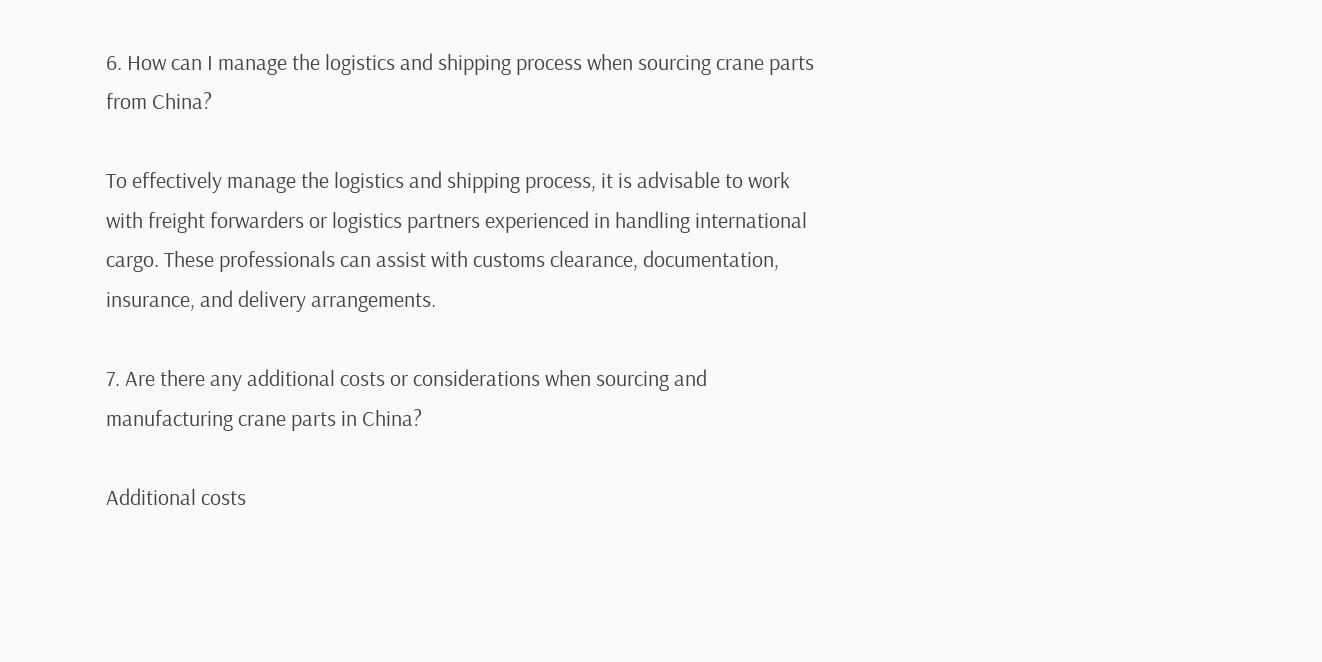6. How can I manage the logistics and shipping process when sourcing crane parts from China?

To effectively manage the logistics and shipping process, it is advisable to work with freight forwarders or logistics partners experienced in handling international cargo. These professionals can assist with customs clearance, documentation, insurance, and delivery arrangements.

7. Are there any additional costs or considerations when sourcing and manufacturing crane parts in China?

Additional costs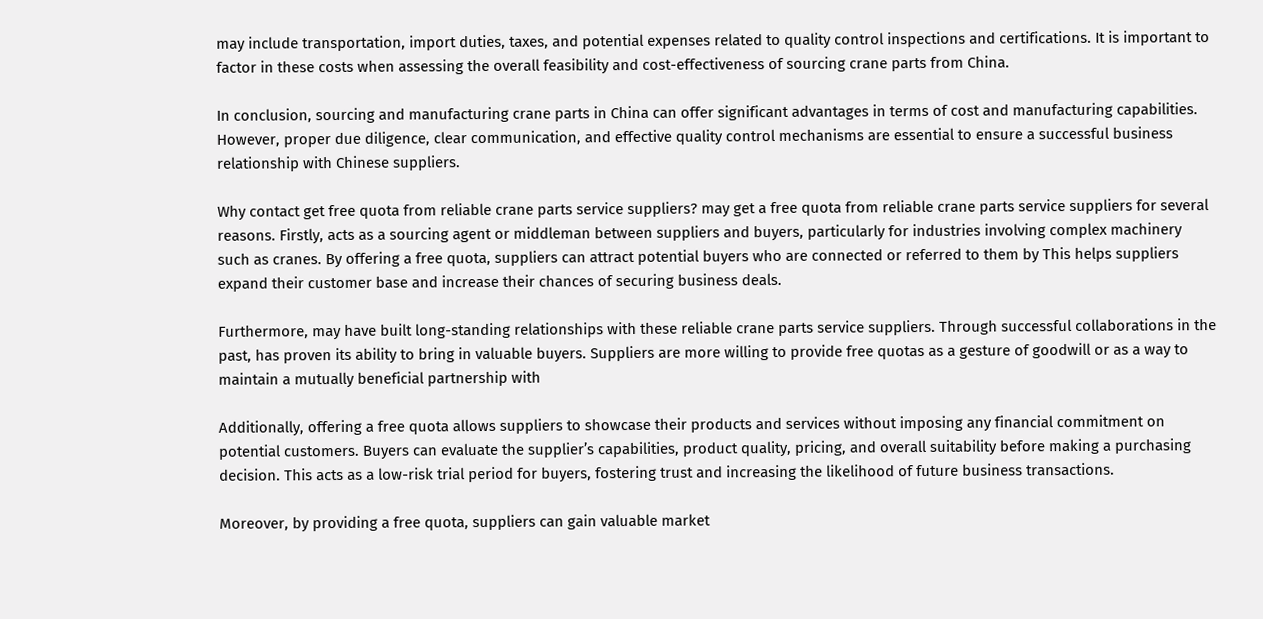may include transportation, import duties, taxes, and potential expenses related to quality control inspections and certifications. It is important to factor in these costs when assessing the overall feasibility and cost-effectiveness of sourcing crane parts from China.

In conclusion, sourcing and manufacturing crane parts in China can offer significant advantages in terms of cost and manufacturing capabilities. However, proper due diligence, clear communication, and effective quality control mechanisms are essential to ensure a successful business relationship with Chinese suppliers.

Why contact get free quota from reliable crane parts service suppliers? may get a free quota from reliable crane parts service suppliers for several reasons. Firstly, acts as a sourcing agent or middleman between suppliers and buyers, particularly for industries involving complex machinery such as cranes. By offering a free quota, suppliers can attract potential buyers who are connected or referred to them by This helps suppliers expand their customer base and increase their chances of securing business deals.

Furthermore, may have built long-standing relationships with these reliable crane parts service suppliers. Through successful collaborations in the past, has proven its ability to bring in valuable buyers. Suppliers are more willing to provide free quotas as a gesture of goodwill or as a way to maintain a mutually beneficial partnership with

Additionally, offering a free quota allows suppliers to showcase their products and services without imposing any financial commitment on potential customers. Buyers can evaluate the supplier’s capabilities, product quality, pricing, and overall suitability before making a purchasing decision. This acts as a low-risk trial period for buyers, fostering trust and increasing the likelihood of future business transactions.

Moreover, by providing a free quota, suppliers can gain valuable market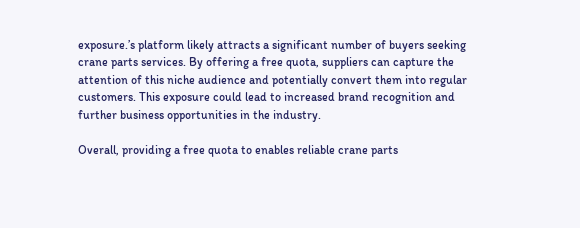exposure.’s platform likely attracts a significant number of buyers seeking crane parts services. By offering a free quota, suppliers can capture the attention of this niche audience and potentially convert them into regular customers. This exposure could lead to increased brand recognition and further business opportunities in the industry.

Overall, providing a free quota to enables reliable crane parts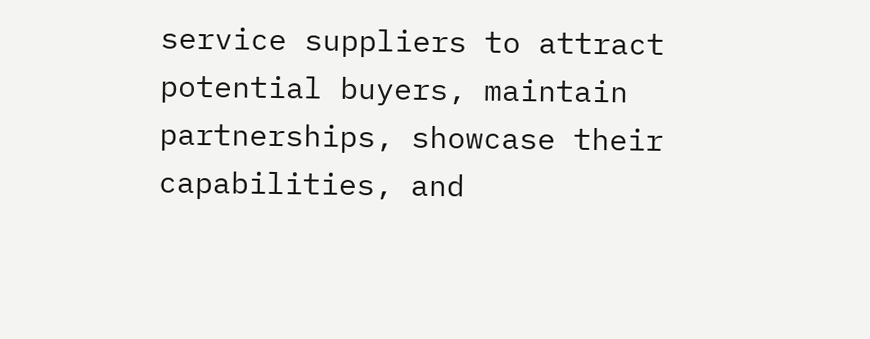service suppliers to attract potential buyers, maintain partnerships, showcase their capabilities, and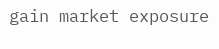gain market exposure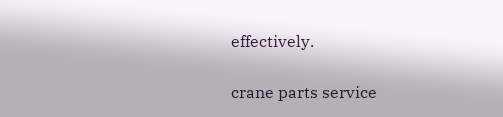effectively.

crane parts service